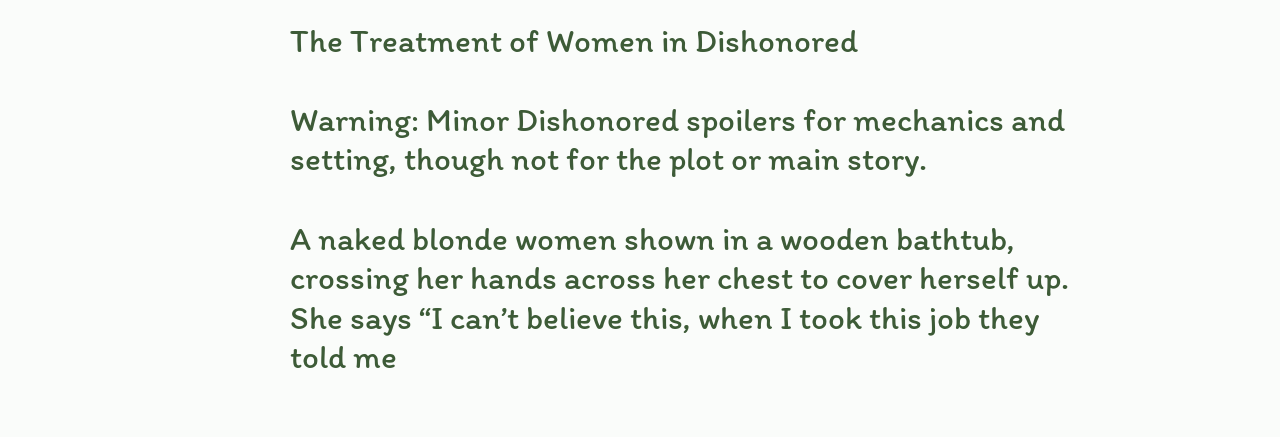The Treatment of Women in Dishonored

Warning: Minor Dishonored spoilers for mechanics and setting, though not for the plot or main story.

A naked blonde women shown in a wooden bathtub, crossing her hands across her chest to cover herself up. She says “I can’t believe this, when I took this job they told me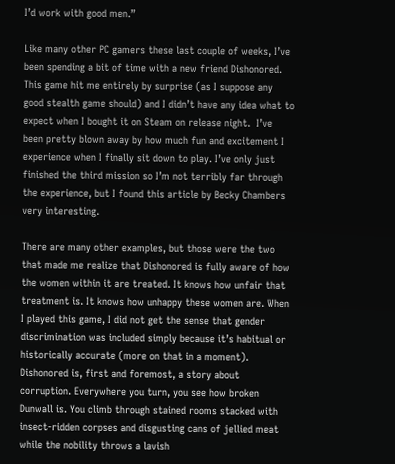I’d work with good men.”

Like many other PC gamers these last couple of weeks, I’ve been spending a bit of time with a new friend Dishonored.  This game hit me entirely by surprise (as I suppose any good stealth game should) and I didn’t have any idea what to expect when I bought it on Steam on release night.  I’ve been pretty blown away by how much fun and excitement I experience when I finally sit down to play. I’ve only just finished the third mission so I’m not terribly far through the experience, but I found this article by Becky Chambers very interesting.

There are many other examples, but those were the two that made me realize that Dishonored is fully aware of how the women within it are treated. It knows how unfair that treatment is. It knows how unhappy these women are. When I played this game, I did not get the sense that gender discrimination was included simply because it’s habitual or historically accurate (more on that in a moment). Dishonored is, first and foremost, a story about corruption. Everywhere you turn, you see how broken Dunwall is. You climb through stained rooms stacked with insect-ridden corpses and disgusting cans of jellied meat while the nobility throws a lavish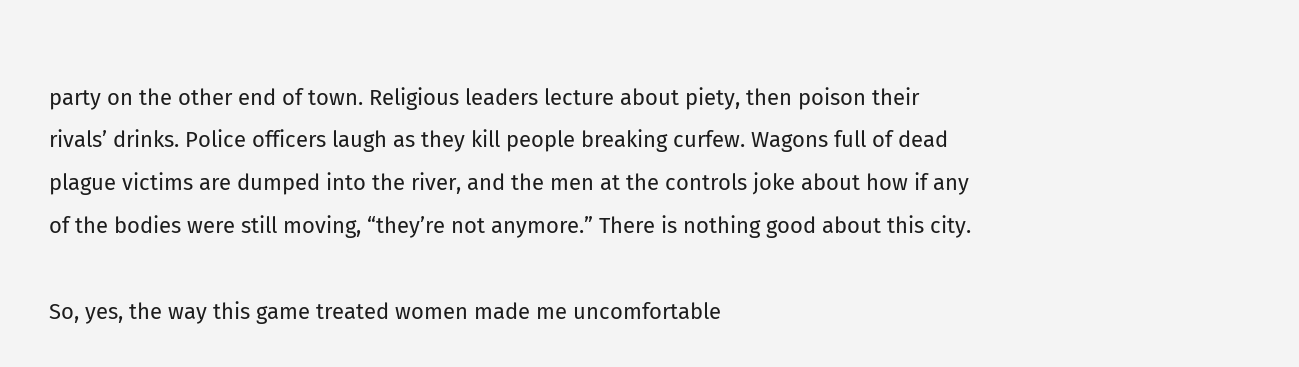party on the other end of town. Religious leaders lecture about piety, then poison their rivals’ drinks. Police officers laugh as they kill people breaking curfew. Wagons full of dead plague victims are dumped into the river, and the men at the controls joke about how if any of the bodies were still moving, “they’re not anymore.” There is nothing good about this city.

So, yes, the way this game treated women made me uncomfortable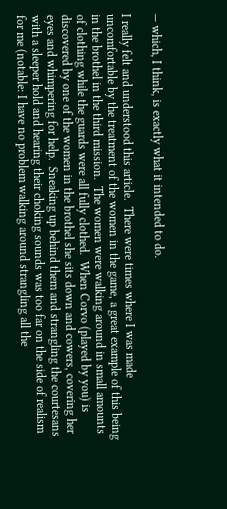— which, I think, is exactly what it intended to do.

I really felt and understood this article.  There were times where I was made uncomfortable by the treatment of the women in the game, a great example of this being in the brothel in the third mission.  The women were walking around in small amounts of clothing while the guards were all fully clothed.  When Corvo (played by you) is discovered by one of the women in the brothel she sits down and cowers, covering her eyes and whimpering for help.  Sneaking up behind them and strangling the courtesans with a sleeper hold and hearing their choking sounds was too far on the side of realism for me (notable: I have no problem walking around strangling all the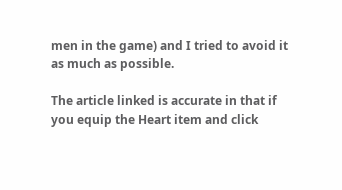men in the game) and I tried to avoid it as much as possible.

The article linked is accurate in that if you equip the Heart item and click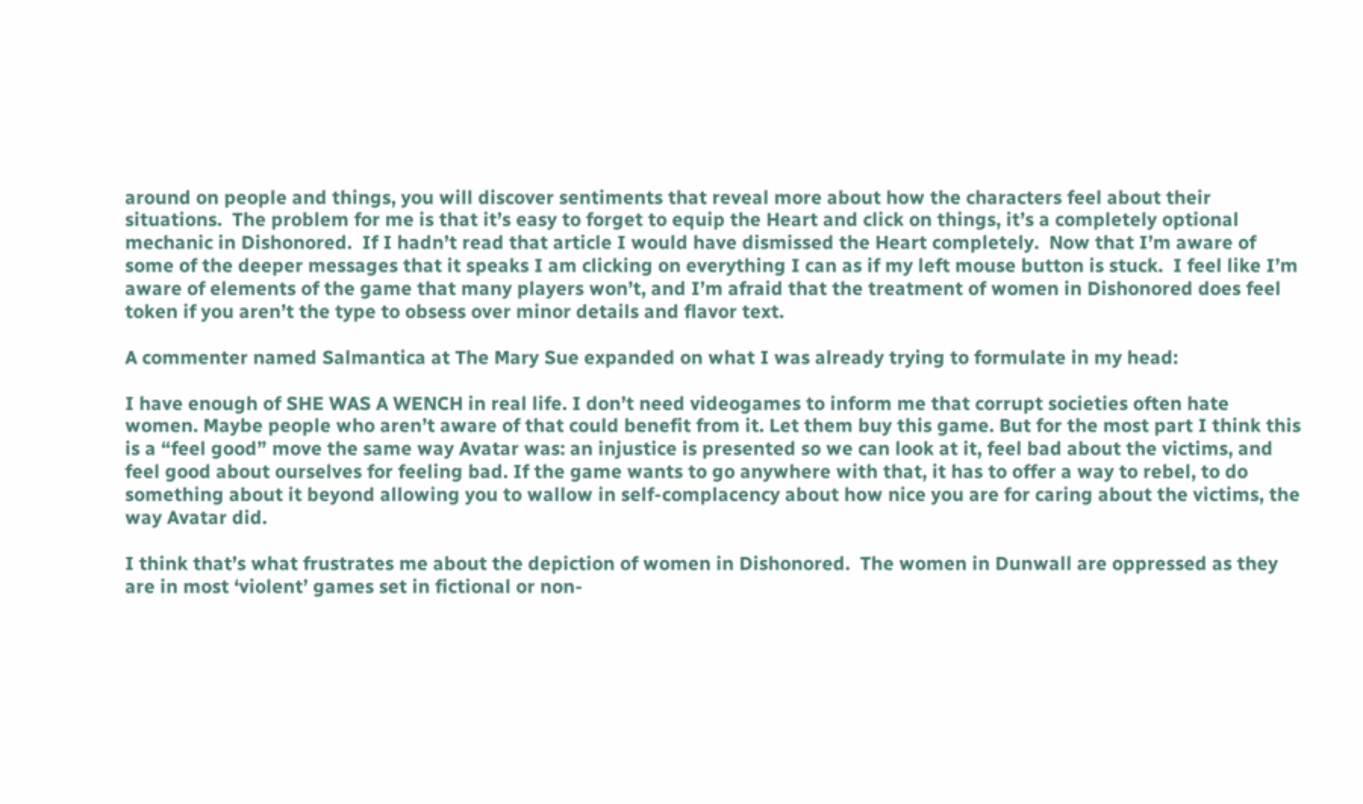around on people and things, you will discover sentiments that reveal more about how the characters feel about their situations.  The problem for me is that it’s easy to forget to equip the Heart and click on things, it’s a completely optional mechanic in Dishonored.  If I hadn’t read that article I would have dismissed the Heart completely.  Now that I’m aware of some of the deeper messages that it speaks I am clicking on everything I can as if my left mouse button is stuck.  I feel like I’m aware of elements of the game that many players won’t, and I’m afraid that the treatment of women in Dishonored does feel token if you aren’t the type to obsess over minor details and flavor text.

A commenter named Salmantica at The Mary Sue expanded on what I was already trying to formulate in my head:

I have enough of SHE WAS A WENCH in real life. I don’t need videogames to inform me that corrupt societies often hate women. Maybe people who aren’t aware of that could benefit from it. Let them buy this game. But for the most part I think this is a “feel good” move the same way Avatar was: an injustice is presented so we can look at it, feel bad about the victims, and feel good about ourselves for feeling bad. If the game wants to go anywhere with that, it has to offer a way to rebel, to do something about it beyond allowing you to wallow in self-complacency about how nice you are for caring about the victims, the way Avatar did.

I think that’s what frustrates me about the depiction of women in Dishonored.  The women in Dunwall are oppressed as they are in most ‘violent’ games set in fictional or non-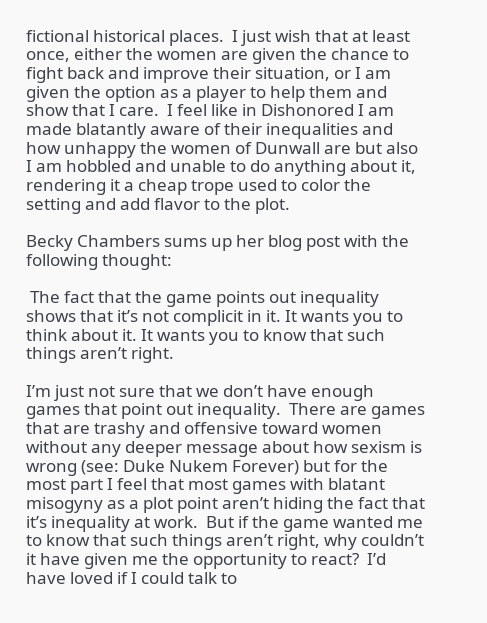fictional historical places.  I just wish that at least once, either the women are given the chance to fight back and improve their situation, or I am given the option as a player to help them and show that I care.  I feel like in Dishonored I am made blatantly aware of their inequalities and how unhappy the women of Dunwall are but also I am hobbled and unable to do anything about it, rendering it a cheap trope used to color the setting and add flavor to the plot.

Becky Chambers sums up her blog post with the following thought:

 The fact that the game points out inequality shows that it’s not complicit in it. It wants you to think about it. It wants you to know that such things aren’t right.

I’m just not sure that we don’t have enough games that point out inequality.  There are games that are trashy and offensive toward women without any deeper message about how sexism is wrong (see: Duke Nukem Forever) but for the most part I feel that most games with blatant misogyny as a plot point aren’t hiding the fact that it’s inequality at work.  But if the game wanted me to know that such things aren’t right, why couldn’t it have given me the opportunity to react?  I’d have loved if I could talk to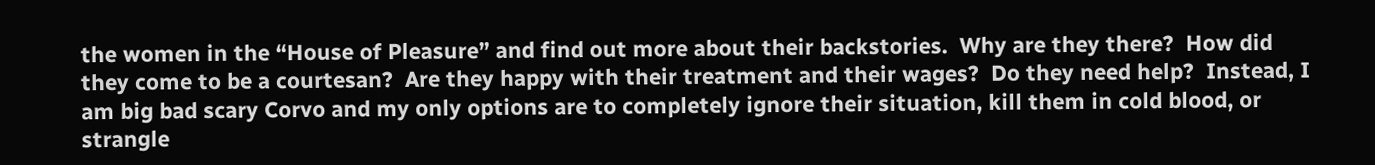the women in the “House of Pleasure” and find out more about their backstories.  Why are they there?  How did they come to be a courtesan?  Are they happy with their treatment and their wages?  Do they need help?  Instead, I am big bad scary Corvo and my only options are to completely ignore their situation, kill them in cold blood, or strangle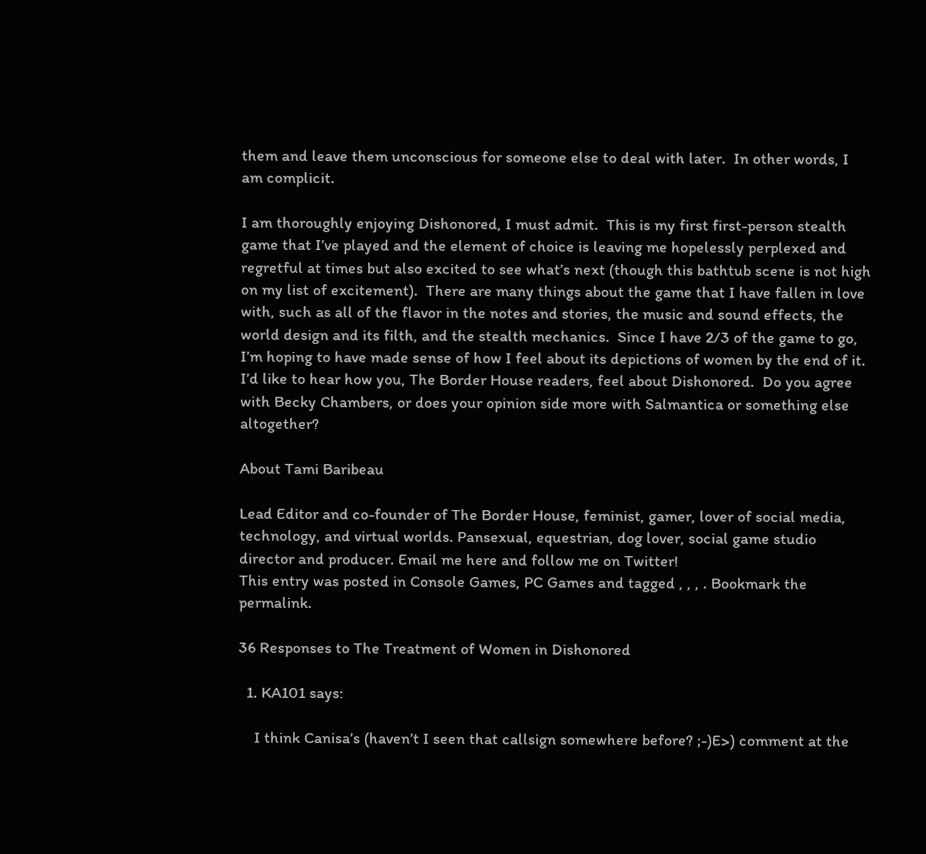them and leave them unconscious for someone else to deal with later.  In other words, I am complicit.

I am thoroughly enjoying Dishonored, I must admit.  This is my first first-person stealth game that I’ve played and the element of choice is leaving me hopelessly perplexed and regretful at times but also excited to see what’s next (though this bathtub scene is not high on my list of excitement).  There are many things about the game that I have fallen in love with, such as all of the flavor in the notes and stories, the music and sound effects, the world design and its filth, and the stealth mechanics.  Since I have 2/3 of the game to go, I’m hoping to have made sense of how I feel about its depictions of women by the end of it.  I’d like to hear how you, The Border House readers, feel about Dishonored.  Do you agree with Becky Chambers, or does your opinion side more with Salmantica or something else altogether?

About Tami Baribeau

Lead Editor and co-founder of The Border House, feminist, gamer, lover of social media, technology, and virtual worlds. Pansexual, equestrian, dog lover, social game studio director and producer. Email me here and follow me on Twitter!
This entry was posted in Console Games, PC Games and tagged , , , . Bookmark the permalink.

36 Responses to The Treatment of Women in Dishonored

  1. KA101 says:

    I think Canisa’s (haven’t I seen that callsign somewhere before? ;-)E>) comment at the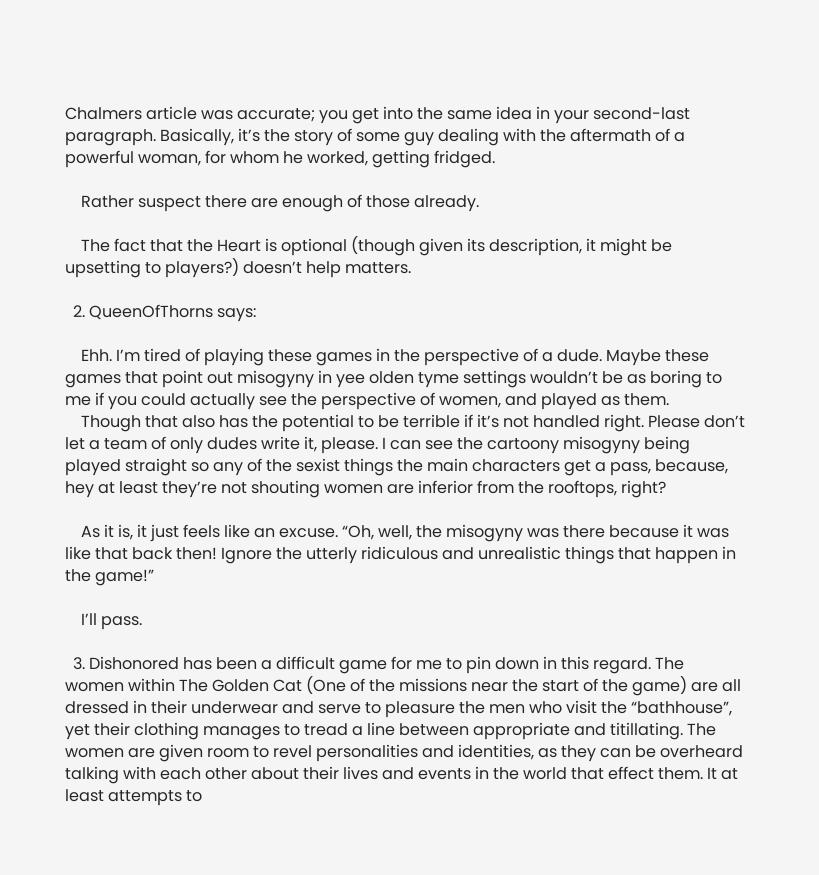Chalmers article was accurate; you get into the same idea in your second-last paragraph. Basically, it’s the story of some guy dealing with the aftermath of a powerful woman, for whom he worked, getting fridged.

    Rather suspect there are enough of those already.

    The fact that the Heart is optional (though given its description, it might be upsetting to players?) doesn’t help matters.

  2. QueenOfThorns says:

    Ehh. I’m tired of playing these games in the perspective of a dude. Maybe these games that point out misogyny in yee olden tyme settings wouldn’t be as boring to me if you could actually see the perspective of women, and played as them.
    Though that also has the potential to be terrible if it’s not handled right. Please don’t let a team of only dudes write it, please. I can see the cartoony misogyny being played straight so any of the sexist things the main characters get a pass, because, hey at least they’re not shouting women are inferior from the rooftops, right?

    As it is, it just feels like an excuse. “Oh, well, the misogyny was there because it was like that back then! Ignore the utterly ridiculous and unrealistic things that happen in the game!”

    I’ll pass.

  3. Dishonored has been a difficult game for me to pin down in this regard. The women within The Golden Cat (One of the missions near the start of the game) are all dressed in their underwear and serve to pleasure the men who visit the “bathhouse”, yet their clothing manages to tread a line between appropriate and titillating. The women are given room to revel personalities and identities, as they can be overheard talking with each other about their lives and events in the world that effect them. It at least attempts to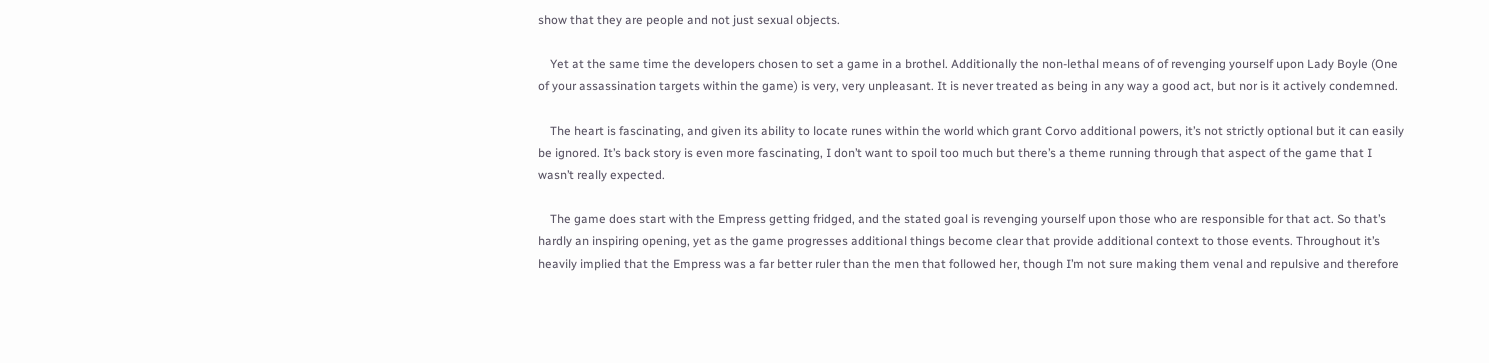show that they are people and not just sexual objects.

    Yet at the same time the developers chosen to set a game in a brothel. Additionally the non-lethal means of of revenging yourself upon Lady Boyle (One of your assassination targets within the game) is very, very unpleasant. It is never treated as being in any way a good act, but nor is it actively condemned.

    The heart is fascinating, and given its ability to locate runes within the world which grant Corvo additional powers, it’s not strictly optional but it can easily be ignored. It’s back story is even more fascinating, I don’t want to spoil too much but there’s a theme running through that aspect of the game that I wasn’t really expected.

    The game does start with the Empress getting fridged, and the stated goal is revenging yourself upon those who are responsible for that act. So that’s hardly an inspiring opening, yet as the game progresses additional things become clear that provide additional context to those events. Throughout it’s heavily implied that the Empress was a far better ruler than the men that followed her, though I’m not sure making them venal and repulsive and therefore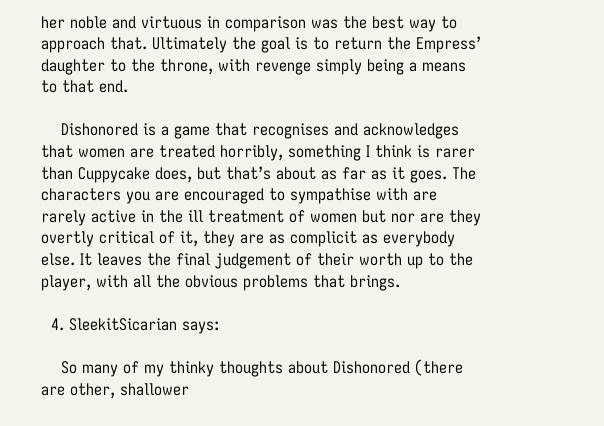her noble and virtuous in comparison was the best way to approach that. Ultimately the goal is to return the Empress’ daughter to the throne, with revenge simply being a means to that end.

    Dishonored is a game that recognises and acknowledges that women are treated horribly, something I think is rarer than Cuppycake does, but that’s about as far as it goes. The characters you are encouraged to sympathise with are rarely active in the ill treatment of women but nor are they overtly critical of it, they are as complicit as everybody else. It leaves the final judgement of their worth up to the player, with all the obvious problems that brings.

  4. SleekitSicarian says:

    So many of my thinky thoughts about Dishonored (there are other, shallower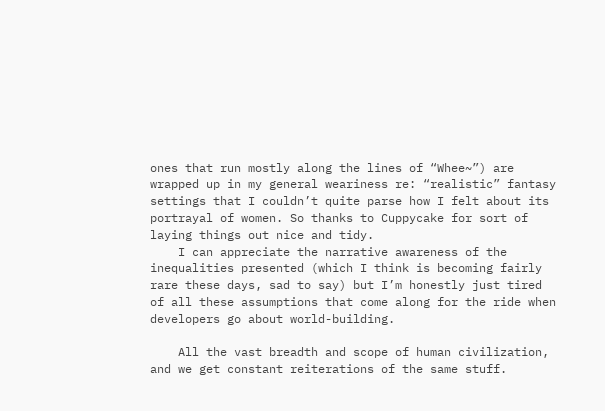ones that run mostly along the lines of “Whee~”) are wrapped up in my general weariness re: “realistic” fantasy settings that I couldn’t quite parse how I felt about its portrayal of women. So thanks to Cuppycake for sort of laying things out nice and tidy.
    I can appreciate the narrative awareness of the inequalities presented (which I think is becoming fairly rare these days, sad to say) but I’m honestly just tired of all these assumptions that come along for the ride when developers go about world-building.

    All the vast breadth and scope of human civilization, and we get constant reiterations of the same stuff.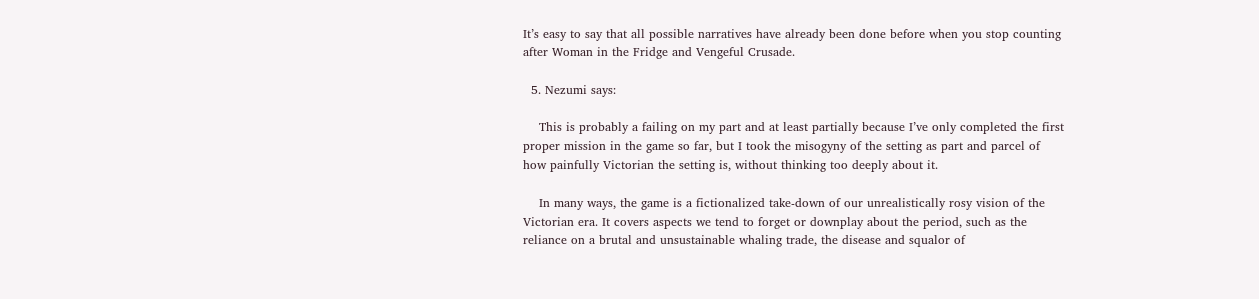It’s easy to say that all possible narratives have already been done before when you stop counting after Woman in the Fridge and Vengeful Crusade.

  5. Nezumi says:

    This is probably a failing on my part and at least partially because I’ve only completed the first proper mission in the game so far, but I took the misogyny of the setting as part and parcel of how painfully Victorian the setting is, without thinking too deeply about it.

    In many ways, the game is a fictionalized take-down of our unrealistically rosy vision of the Victorian era. It covers aspects we tend to forget or downplay about the period, such as the reliance on a brutal and unsustainable whaling trade, the disease and squalor of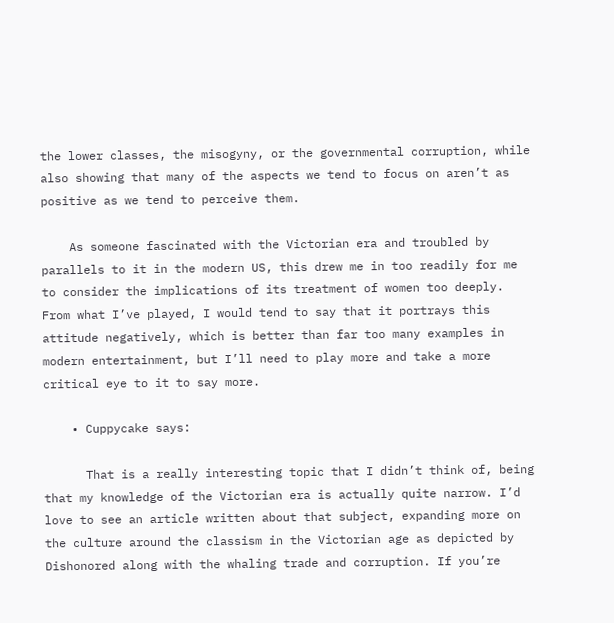the lower classes, the misogyny, or the governmental corruption, while also showing that many of the aspects we tend to focus on aren’t as positive as we tend to perceive them.

    As someone fascinated with the Victorian era and troubled by parallels to it in the modern US, this drew me in too readily for me to consider the implications of its treatment of women too deeply. From what I’ve played, I would tend to say that it portrays this attitude negatively, which is better than far too many examples in modern entertainment, but I’ll need to play more and take a more critical eye to it to say more.

    • Cuppycake says:

      That is a really interesting topic that I didn’t think of, being that my knowledge of the Victorian era is actually quite narrow. I’d love to see an article written about that subject, expanding more on the culture around the classism in the Victorian age as depicted by Dishonored along with the whaling trade and corruption. If you’re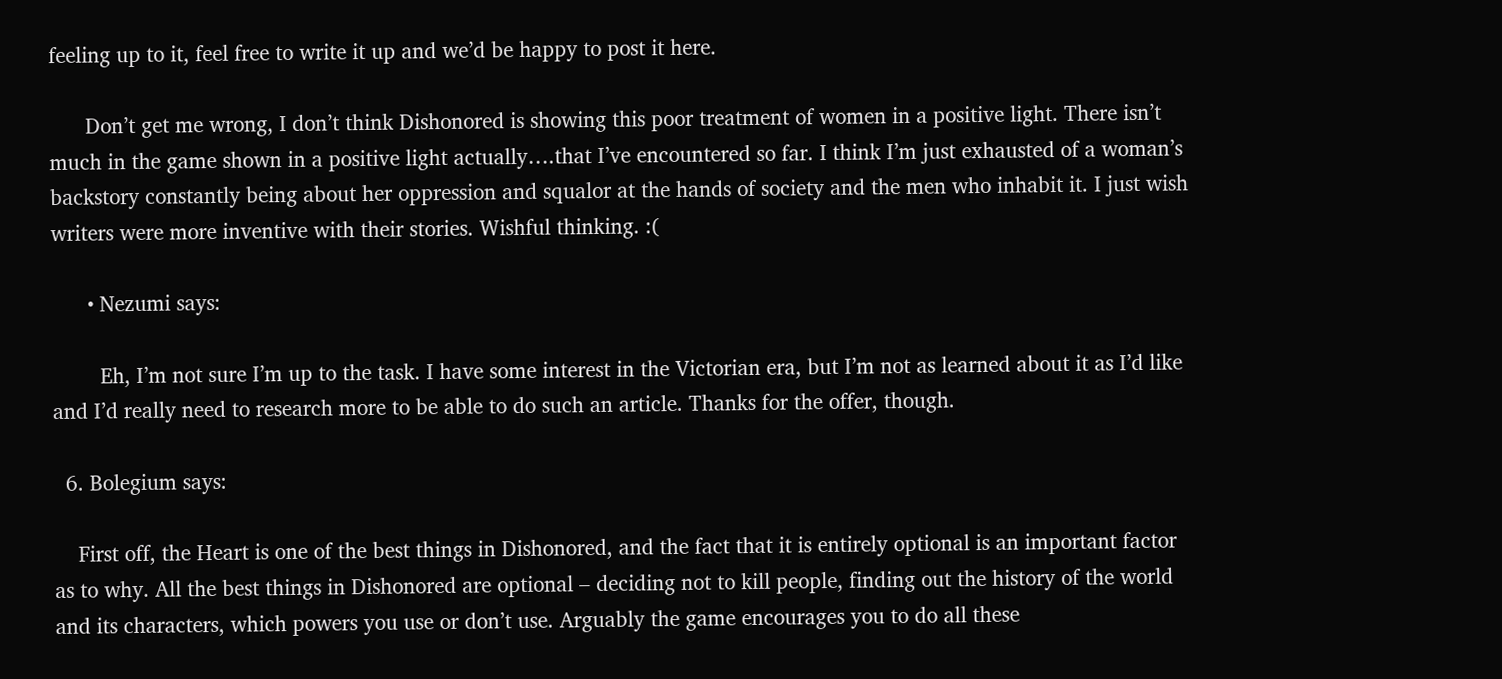feeling up to it, feel free to write it up and we’d be happy to post it here.

      Don’t get me wrong, I don’t think Dishonored is showing this poor treatment of women in a positive light. There isn’t much in the game shown in a positive light actually….that I’ve encountered so far. I think I’m just exhausted of a woman’s backstory constantly being about her oppression and squalor at the hands of society and the men who inhabit it. I just wish writers were more inventive with their stories. Wishful thinking. :(

      • Nezumi says:

        Eh, I’m not sure I’m up to the task. I have some interest in the Victorian era, but I’m not as learned about it as I’d like and I’d really need to research more to be able to do such an article. Thanks for the offer, though.

  6. Bolegium says:

    First off, the Heart is one of the best things in Dishonored, and the fact that it is entirely optional is an important factor as to why. All the best things in Dishonored are optional – deciding not to kill people, finding out the history of the world and its characters, which powers you use or don’t use. Arguably the game encourages you to do all these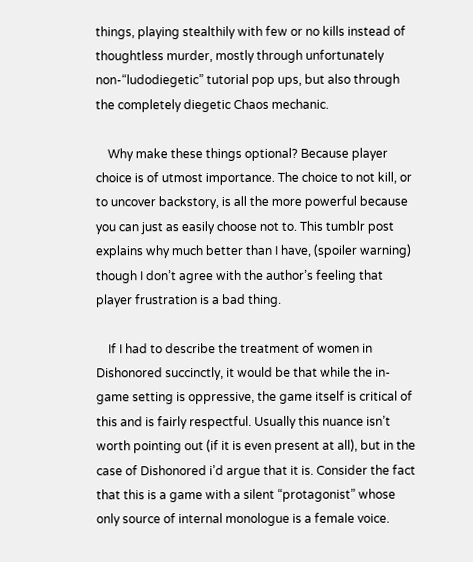things, playing stealthily with few or no kills instead of thoughtless murder, mostly through unfortunately non-“ludodiegetic” tutorial pop ups, but also through the completely diegetic Chaos mechanic.

    Why make these things optional? Because player choice is of utmost importance. The choice to not kill, or to uncover backstory, is all the more powerful because you can just as easily choose not to. This tumblr post explains why much better than I have, (spoiler warning) though I don’t agree with the author’s feeling that player frustration is a bad thing.

    If I had to describe the treatment of women in Dishonored succinctly, it would be that while the in-game setting is oppressive, the game itself is critical of this and is fairly respectful. Usually this nuance isn’t worth pointing out (if it is even present at all), but in the case of Dishonored i’d argue that it is. Consider the fact that this is a game with a silent “protagonist” whose only source of internal monologue is a female voice.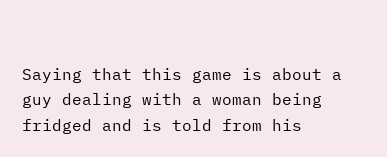Saying that this game is about a guy dealing with a woman being fridged and is told from his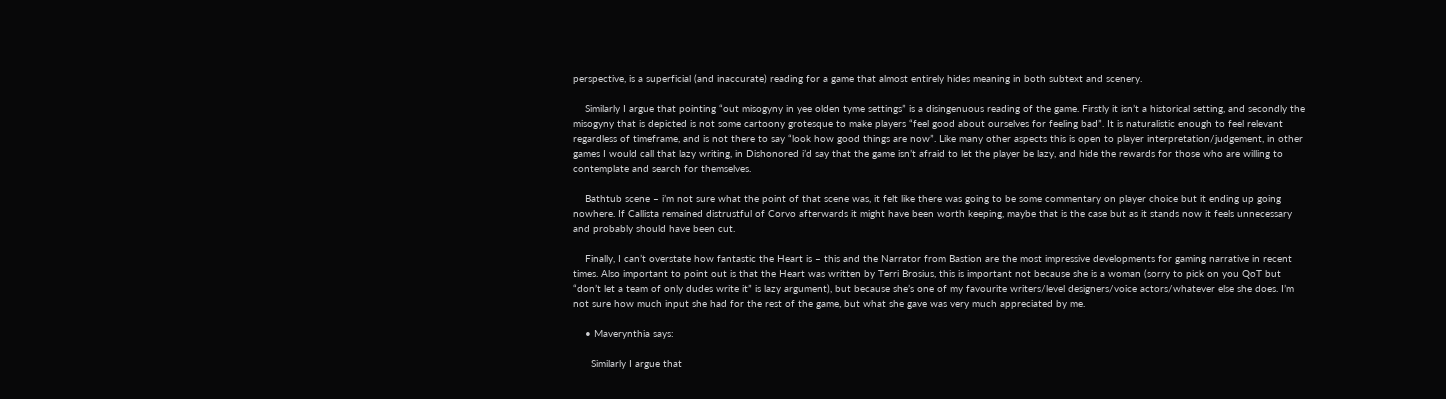perspective, is a superficial (and inaccurate) reading for a game that almost entirely hides meaning in both subtext and scenery.

    Similarly I argue that pointing “out misogyny in yee olden tyme settings” is a disingenuous reading of the game. Firstly it isn’t a historical setting, and secondly the misogyny that is depicted is not some cartoony grotesque to make players “feel good about ourselves for feeling bad”. It is naturalistic enough to feel relevant regardless of timeframe, and is not there to say “look how good things are now”. Like many other aspects this is open to player interpretation/judgement, in other games I would call that lazy writing, in Dishonored i’d say that the game isn’t afraid to let the player be lazy, and hide the rewards for those who are willing to contemplate and search for themselves.

    Bathtub scene – i’m not sure what the point of that scene was, it felt like there was going to be some commentary on player choice but it ending up going nowhere. If Callista remained distrustful of Corvo afterwards it might have been worth keeping, maybe that is the case but as it stands now it feels unnecessary and probably should have been cut.

    Finally, I can’t overstate how fantastic the Heart is – this and the Narrator from Bastion are the most impressive developments for gaming narrative in recent times. Also important to point out is that the Heart was written by Terri Brosius, this is important not because she is a woman (sorry to pick on you QoT but “don’t let a team of only dudes write it” is lazy argument), but because she’s one of my favourite writers/level designers/voice actors/whatever else she does. I’m not sure how much input she had for the rest of the game, but what she gave was very much appreciated by me.

    • Maverynthia says:

      Similarly I argue that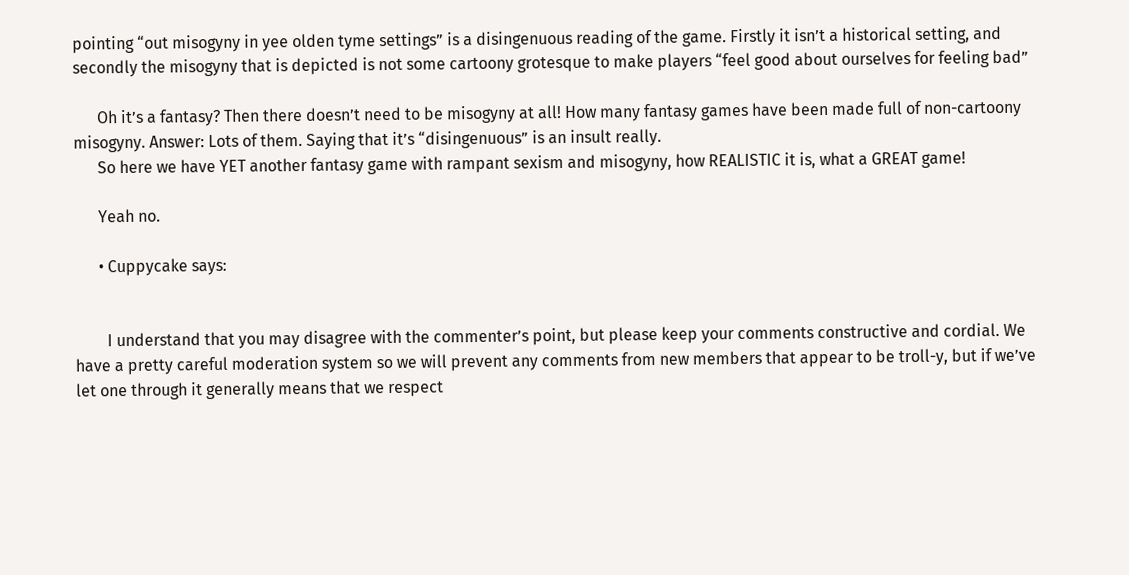pointing “out misogyny in yee olden tyme settings” is a disingenuous reading of the game. Firstly it isn’t a historical setting, and secondly the misogyny that is depicted is not some cartoony grotesque to make players “feel good about ourselves for feeling bad”

      Oh it’s a fantasy? Then there doesn’t need to be misogyny at all! How many fantasy games have been made full of non-cartoony misogyny. Answer: Lots of them. Saying that it’s “disingenuous” is an insult really.
      So here we have YET another fantasy game with rampant sexism and misogyny, how REALISTIC it is, what a GREAT game!

      Yeah no.

      • Cuppycake says:


        I understand that you may disagree with the commenter’s point, but please keep your comments constructive and cordial. We have a pretty careful moderation system so we will prevent any comments from new members that appear to be troll-y, but if we’ve let one through it generally means that we respect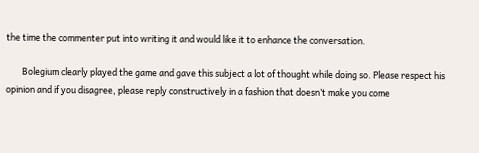the time the commenter put into writing it and would like it to enhance the conversation.

        Bolegium clearly played the game and gave this subject a lot of thought while doing so. Please respect his opinion and if you disagree, please reply constructively in a fashion that doesn’t make you come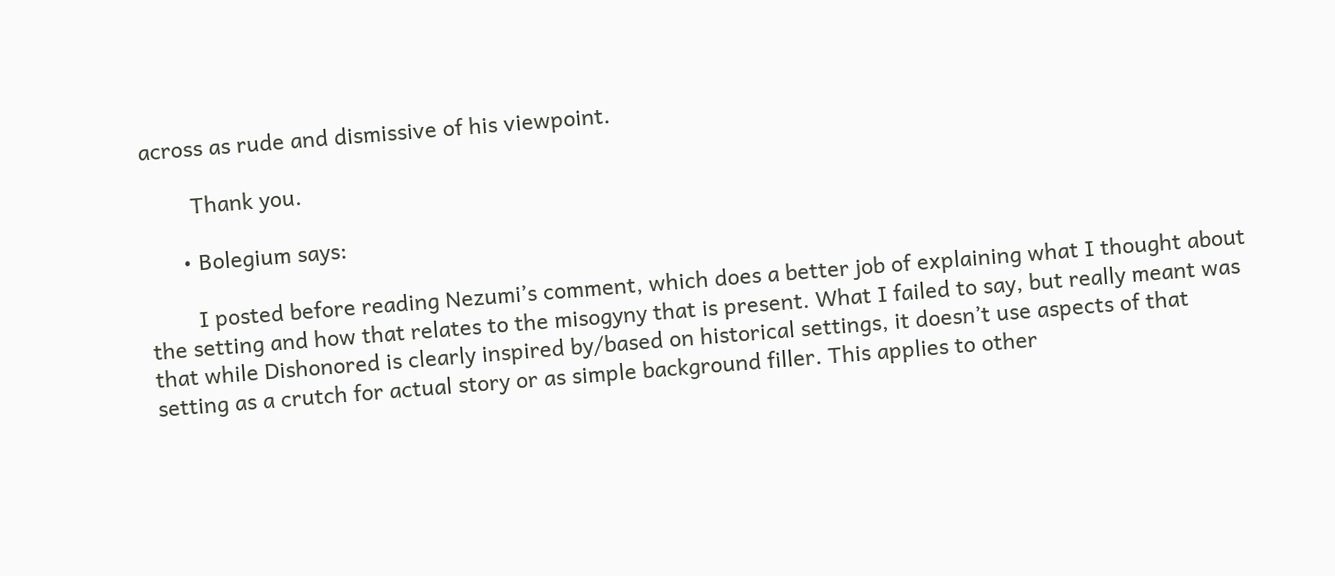across as rude and dismissive of his viewpoint.

        Thank you.

      • Bolegium says:

        I posted before reading Nezumi’s comment, which does a better job of explaining what I thought about the setting and how that relates to the misogyny that is present. What I failed to say, but really meant was that while Dishonored is clearly inspired by/based on historical settings, it doesn’t use aspects of that setting as a crutch for actual story or as simple background filler. This applies to other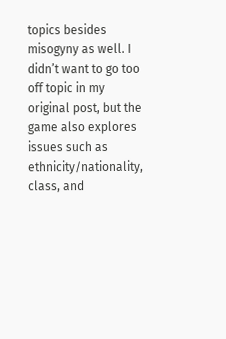topics besides misogyny as well. I didn’t want to go too off topic in my original post, but the game also explores issues such as ethnicity/nationality, class, and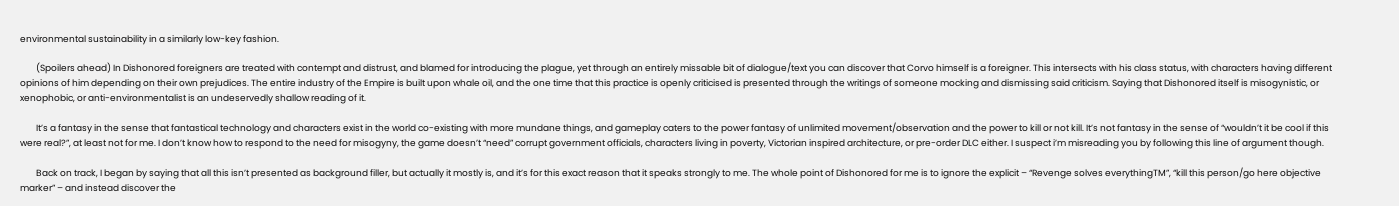environmental sustainability in a similarly low-key fashion.

        (Spoilers ahead) In Dishonored foreigners are treated with contempt and distrust, and blamed for introducing the plague, yet through an entirely missable bit of dialogue/text you can discover that Corvo himself is a foreigner. This intersects with his class status, with characters having different opinions of him depending on their own prejudices. The entire industry of the Empire is built upon whale oil, and the one time that this practice is openly criticised is presented through the writings of someone mocking and dismissing said criticism. Saying that Dishonored itself is misogynistic, or xenophobic, or anti-environmentalist is an undeservedly shallow reading of it.

        It’s a fantasy in the sense that fantastical technology and characters exist in the world co-existing with more mundane things, and gameplay caters to the power fantasy of unlimited movement/observation and the power to kill or not kill. It’s not fantasy in the sense of “wouldn’t it be cool if this were real?”, at least not for me. I don’t know how to respond to the need for misogyny, the game doesn’t “need” corrupt government officials, characters living in poverty, Victorian inspired architecture, or pre-order DLC either. I suspect i’m misreading you by following this line of argument though.

        Back on track, I began by saying that all this isn’t presented as background filler, but actually it mostly is, and it’s for this exact reason that it speaks strongly to me. The whole point of Dishonored for me is to ignore the explicit – “Revenge solves everythingTM”, “kill this person/go here objective marker” – and instead discover the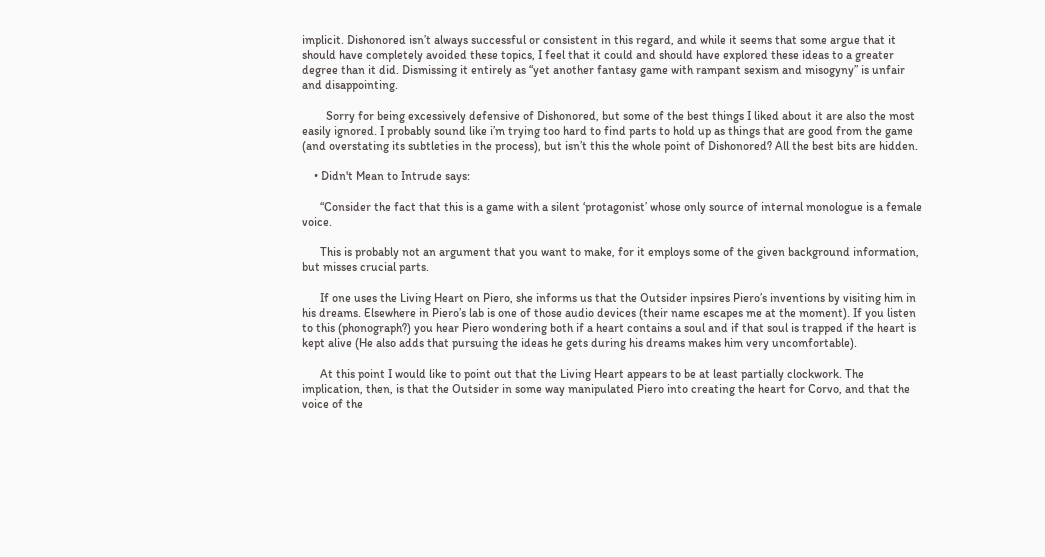implicit. Dishonored isn’t always successful or consistent in this regard, and while it seems that some argue that it should have completely avoided these topics, I feel that it could and should have explored these ideas to a greater degree than it did. Dismissing it entirely as “yet another fantasy game with rampant sexism and misogyny” is unfair and disappointing.

        Sorry for being excessively defensive of Dishonored, but some of the best things I liked about it are also the most easily ignored. I probably sound like i’m trying too hard to find parts to hold up as things that are good from the game (and overstating its subtleties in the process), but isn’t this the whole point of Dishonored? All the best bits are hidden.

    • Didn't Mean to Intrude says:

      “Consider the fact that this is a game with a silent ‘protagonist’ whose only source of internal monologue is a female voice.

      This is probably not an argument that you want to make, for it employs some of the given background information, but misses crucial parts.

      If one uses the Living Heart on Piero, she informs us that the Outsider inpsires Piero’s inventions by visiting him in his dreams. Elsewhere in Piero’s lab is one of those audio devices (their name escapes me at the moment). If you listen to this (phonograph?) you hear Piero wondering both if a heart contains a soul and if that soul is trapped if the heart is kept alive (He also adds that pursuing the ideas he gets during his dreams makes him very uncomfortable).

      At this point I would like to point out that the Living Heart appears to be at least partially clockwork. The implication, then, is that the Outsider in some way manipulated Piero into creating the heart for Corvo, and that the voice of the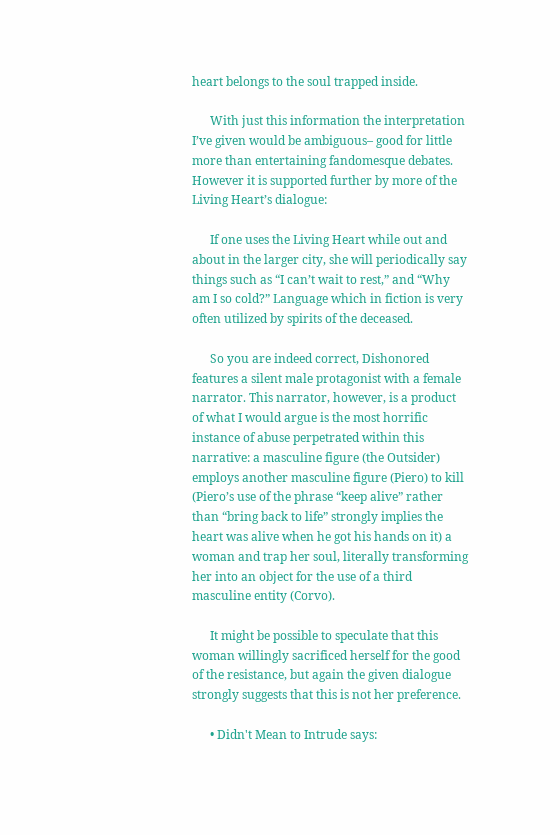heart belongs to the soul trapped inside.

      With just this information the interpretation I’ve given would be ambiguous– good for little more than entertaining fandomesque debates. However it is supported further by more of the Living Heart’s dialogue:

      If one uses the Living Heart while out and about in the larger city, she will periodically say things such as “I can’t wait to rest,” and “Why am I so cold?” Language which in fiction is very often utilized by spirits of the deceased.

      So you are indeed correct, Dishonored features a silent male protagonist with a female narrator. This narrator, however, is a product of what I would argue is the most horrific instance of abuse perpetrated within this narrative: a masculine figure (the Outsider) employs another masculine figure (Piero) to kill (Piero’s use of the phrase “keep alive” rather than “bring back to life” strongly implies the heart was alive when he got his hands on it) a woman and trap her soul, literally transforming her into an object for the use of a third masculine entity (Corvo).

      It might be possible to speculate that this woman willingly sacrificed herself for the good of the resistance, but again the given dialogue strongly suggests that this is not her preference.

      • Didn't Mean to Intrude says: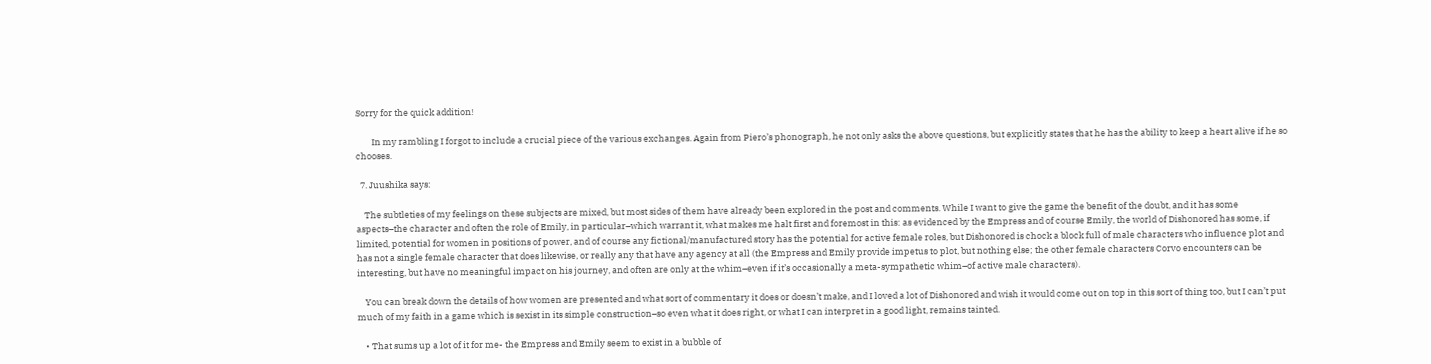Sorry for the quick addition!

        In my rambling I forgot to include a crucial piece of the various exchanges. Again from Piero’s phonograph, he not only asks the above questions, but explicitly states that he has the ability to keep a heart alive if he so chooses.

  7. Juushika says:

    The subtleties of my feelings on these subjects are mixed, but most sides of them have already been explored in the post and comments. While I want to give the game the benefit of the doubt, and it has some aspects–the character and often the role of Emily, in particular–which warrant it, what makes me halt first and foremost in this: as evidenced by the Empress and of course Emily, the world of Dishonored has some, if limited, potential for women in positions of power, and of course any fictional/manufactured story has the potential for active female roles, but Dishonored is chock a block full of male characters who influence plot and has not a single female character that does likewise, or really any that have any agency at all (the Empress and Emily provide impetus to plot, but nothing else; the other female characters Corvo encounters can be interesting, but have no meaningful impact on his journey, and often are only at the whim–even if it’s occasionally a meta-sympathetic whim–of active male characters).

    You can break down the details of how women are presented and what sort of commentary it does or doesn’t make, and I loved a lot of Dishonored and wish it would come out on top in this sort of thing too, but I can’t put much of my faith in a game which is sexist in its simple construction–so even what it does right, or what I can interpret in a good light, remains tainted.

    • That sums up a lot of it for me- the Empress and Emily seem to exist in a bubble of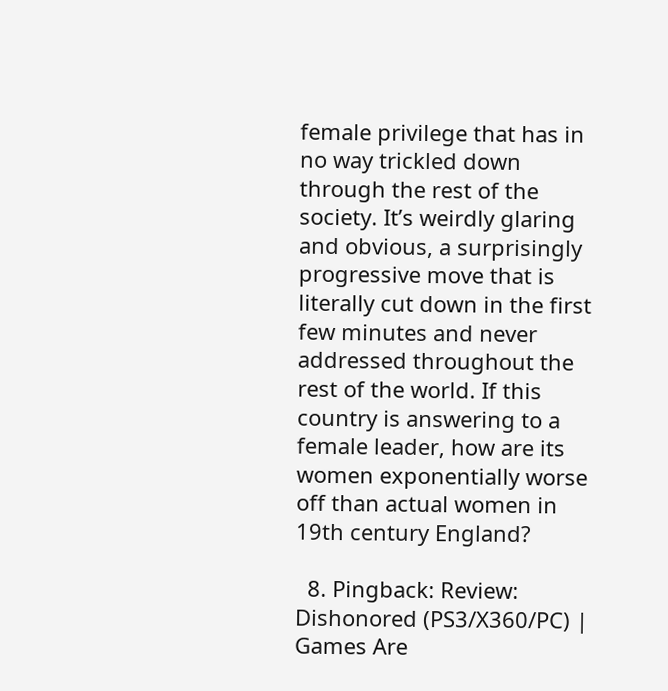female privilege that has in no way trickled down through the rest of the society. It’s weirdly glaring and obvious, a surprisingly progressive move that is literally cut down in the first few minutes and never addressed throughout the rest of the world. If this country is answering to a female leader, how are its women exponentially worse off than actual women in 19th century England?

  8. Pingback: Review: Dishonored (PS3/X360/PC) | Games Are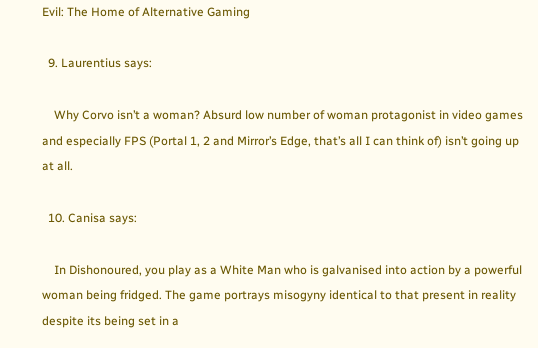Evil: The Home of Alternative Gaming

  9. Laurentius says:

    Why Corvo isn’t a woman? Absurd low number of woman protagonist in video games and especially FPS (Portal 1, 2 and Mirror’s Edge, that’s all I can think of) isn’t going up at all.

  10. Canisa says:

    In Dishonoured, you play as a White Man who is galvanised into action by a powerful woman being fridged. The game portrays misogyny identical to that present in reality despite its being set in a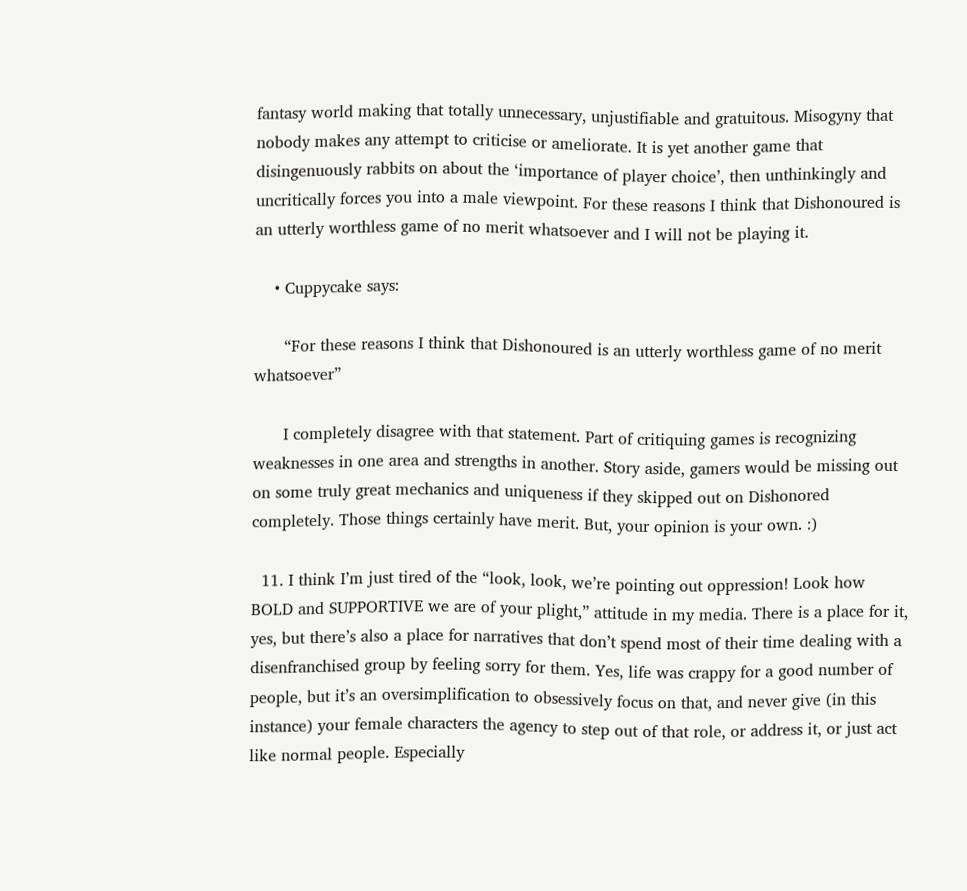fantasy world making that totally unnecessary, unjustifiable and gratuitous. Misogyny that nobody makes any attempt to criticise or ameliorate. It is yet another game that disingenuously rabbits on about the ‘importance of player choice’, then unthinkingly and uncritically forces you into a male viewpoint. For these reasons I think that Dishonoured is an utterly worthless game of no merit whatsoever and I will not be playing it.

    • Cuppycake says:

      “For these reasons I think that Dishonoured is an utterly worthless game of no merit whatsoever”

      I completely disagree with that statement. Part of critiquing games is recognizing weaknesses in one area and strengths in another. Story aside, gamers would be missing out on some truly great mechanics and uniqueness if they skipped out on Dishonored completely. Those things certainly have merit. But, your opinion is your own. :)

  11. I think I’m just tired of the “look, look, we’re pointing out oppression! Look how BOLD and SUPPORTIVE we are of your plight,” attitude in my media. There is a place for it, yes, but there’s also a place for narratives that don’t spend most of their time dealing with a disenfranchised group by feeling sorry for them. Yes, life was crappy for a good number of people, but it’s an oversimplification to obsessively focus on that, and never give (in this instance) your female characters the agency to step out of that role, or address it, or just act like normal people. Especially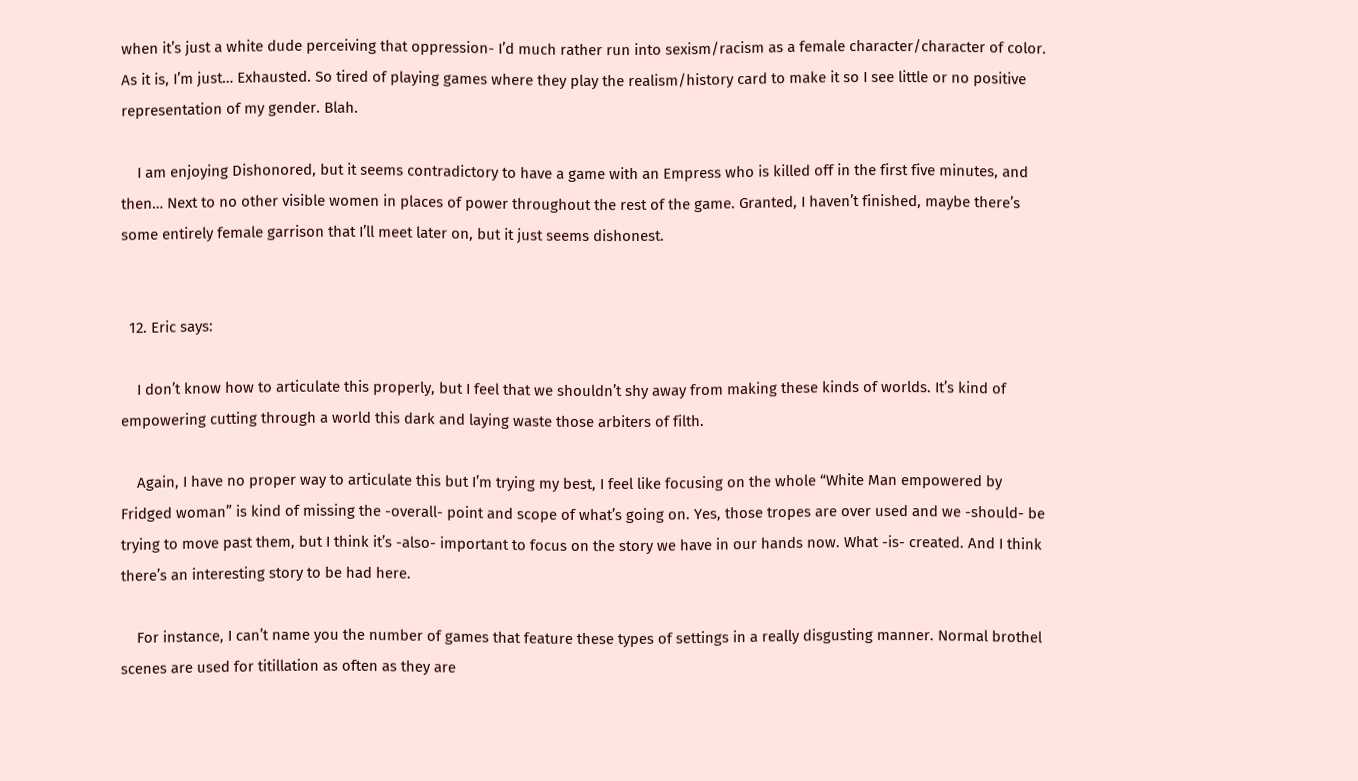when it’s just a white dude perceiving that oppression- I’d much rather run into sexism/racism as a female character/character of color. As it is, I’m just… Exhausted. So tired of playing games where they play the realism/history card to make it so I see little or no positive representation of my gender. Blah.

    I am enjoying Dishonored, but it seems contradictory to have a game with an Empress who is killed off in the first five minutes, and then… Next to no other visible women in places of power throughout the rest of the game. Granted, I haven’t finished, maybe there’s some entirely female garrison that I’ll meet later on, but it just seems dishonest.


  12. Eric says:

    I don’t know how to articulate this properly, but I feel that we shouldn’t shy away from making these kinds of worlds. It’s kind of empowering cutting through a world this dark and laying waste those arbiters of filth.

    Again, I have no proper way to articulate this but I’m trying my best, I feel like focusing on the whole “White Man empowered by Fridged woman” is kind of missing the -overall- point and scope of what’s going on. Yes, those tropes are over used and we -should- be trying to move past them, but I think it’s -also- important to focus on the story we have in our hands now. What -is- created. And I think there’s an interesting story to be had here.

    For instance, I can’t name you the number of games that feature these types of settings in a really disgusting manner. Normal brothel scenes are used for titillation as often as they are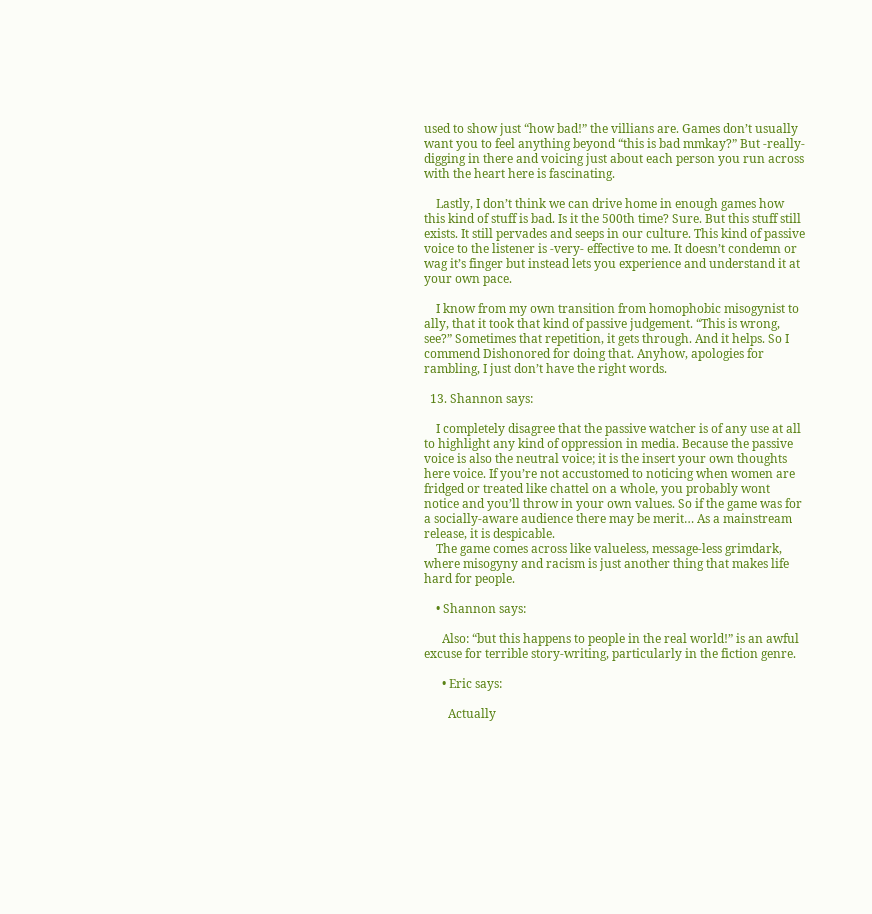used to show just “how bad!” the villians are. Games don’t usually want you to feel anything beyond “this is bad mmkay?” But -really- digging in there and voicing just about each person you run across with the heart here is fascinating.

    Lastly, I don’t think we can drive home in enough games how this kind of stuff is bad. Is it the 500th time? Sure. But this stuff still exists. It still pervades and seeps in our culture. This kind of passive voice to the listener is -very- effective to me. It doesn’t condemn or wag it’s finger but instead lets you experience and understand it at your own pace.

    I know from my own transition from homophobic misogynist to ally, that it took that kind of passive judgement. “This is wrong, see?” Sometimes that repetition, it gets through. And it helps. So I commend Dishonored for doing that. Anyhow, apologies for rambling, I just don’t have the right words.

  13. Shannon says:

    I completely disagree that the passive watcher is of any use at all to highlight any kind of oppression in media. Because the passive voice is also the neutral voice; it is the insert your own thoughts here voice. If you’re not accustomed to noticing when women are fridged or treated like chattel on a whole, you probably wont notice and you’ll throw in your own values. So if the game was for a socially-aware audience there may be merit… As a mainstream release, it is despicable.
    The game comes across like valueless, message-less grimdark, where misogyny and racism is just another thing that makes life hard for people.

    • Shannon says:

      Also: “but this happens to people in the real world!” is an awful excuse for terrible story-writing, particularly in the fiction genre.

      • Eric says:

        Actually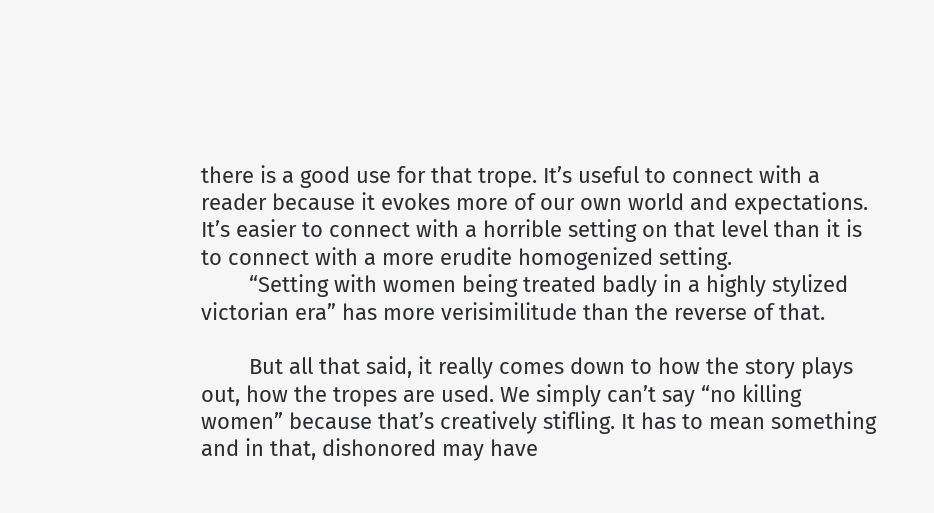there is a good use for that trope. It’s useful to connect with a reader because it evokes more of our own world and expectations. It’s easier to connect with a horrible setting on that level than it is to connect with a more erudite homogenized setting.
        “Setting with women being treated badly in a highly stylized victorian era” has more verisimilitude than the reverse of that.

        But all that said, it really comes down to how the story plays out, how the tropes are used. We simply can’t say “no killing women” because that’s creatively stifling. It has to mean something and in that, dishonored may have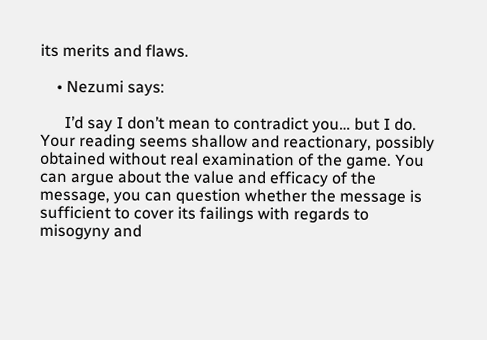its merits and flaws.

    • Nezumi says:

      I’d say I don’t mean to contradict you… but I do. Your reading seems shallow and reactionary, possibly obtained without real examination of the game. You can argue about the value and efficacy of the message, you can question whether the message is sufficient to cover its failings with regards to misogyny and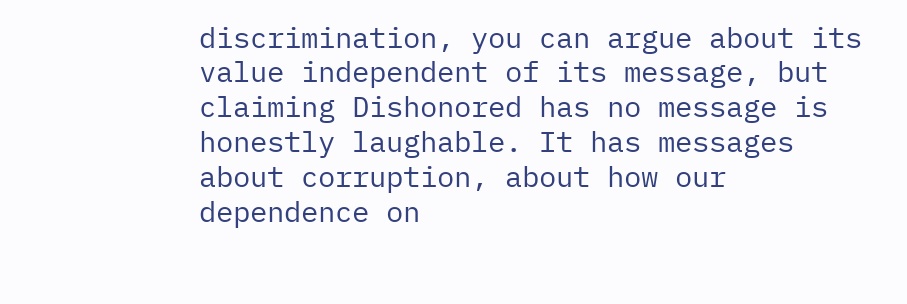discrimination, you can argue about its value independent of its message, but claiming Dishonored has no message is honestly laughable. It has messages about corruption, about how our dependence on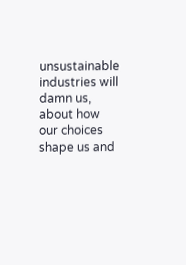unsustainable industries will damn us, about how our choices shape us and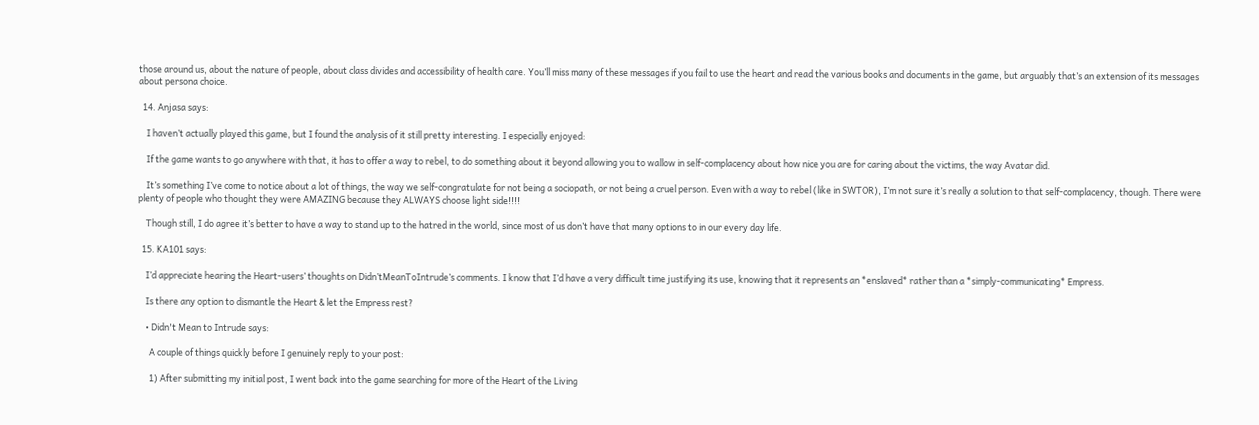those around us, about the nature of people, about class divides and accessibility of health care. You’ll miss many of these messages if you fail to use the heart and read the various books and documents in the game, but arguably that’s an extension of its messages about persona choice.

  14. Anjasa says:

    I haven’t actually played this game, but I found the analysis of it still pretty interesting. I especially enjoyed:

    If the game wants to go anywhere with that, it has to offer a way to rebel, to do something about it beyond allowing you to wallow in self-complacency about how nice you are for caring about the victims, the way Avatar did.

    It’s something I’ve come to notice about a lot of things, the way we self-congratulate for not being a sociopath, or not being a cruel person. Even with a way to rebel (like in SWTOR), I’m not sure it’s really a solution to that self-complacency, though. There were plenty of people who thought they were AMAZING because they ALWAYS choose light side!!!!

    Though still, I do agree it’s better to have a way to stand up to the hatred in the world, since most of us don’t have that many options to in our every day life.

  15. KA101 says:

    I’d appreciate hearing the Heart-users’ thoughts on Didn’tMeanToIntrude’s comments. I know that I’d have a very difficult time justifying its use, knowing that it represents an *enslaved* rather than a *simply-communicating* Empress.

    Is there any option to dismantle the Heart & let the Empress rest?

    • Didn't Mean to Intrude says:

      A couple of things quickly before I genuinely reply to your post:

      1) After submitting my initial post, I went back into the game searching for more of the Heart of the Living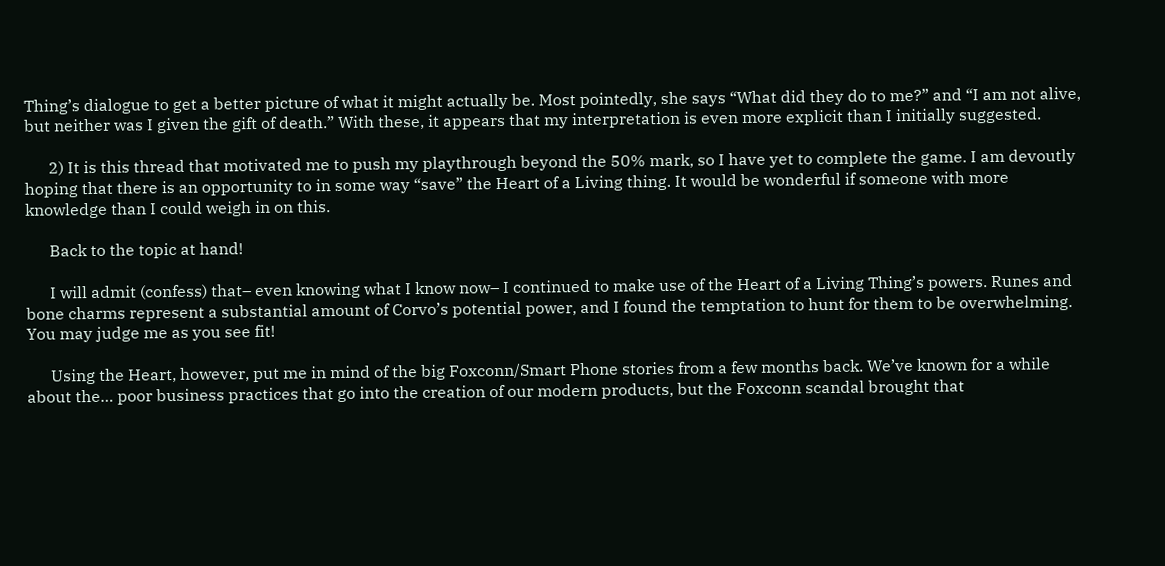Thing’s dialogue to get a better picture of what it might actually be. Most pointedly, she says “What did they do to me?” and “I am not alive, but neither was I given the gift of death.” With these, it appears that my interpretation is even more explicit than I initially suggested.

      2) It is this thread that motivated me to push my playthrough beyond the 50% mark, so I have yet to complete the game. I am devoutly hoping that there is an opportunity to in some way “save” the Heart of a Living thing. It would be wonderful if someone with more knowledge than I could weigh in on this.

      Back to the topic at hand!

      I will admit (confess) that– even knowing what I know now– I continued to make use of the Heart of a Living Thing’s powers. Runes and bone charms represent a substantial amount of Corvo’s potential power, and I found the temptation to hunt for them to be overwhelming. You may judge me as you see fit!

      Using the Heart, however, put me in mind of the big Foxconn/Smart Phone stories from a few months back. We’ve known for a while about the… poor business practices that go into the creation of our modern products, but the Foxconn scandal brought that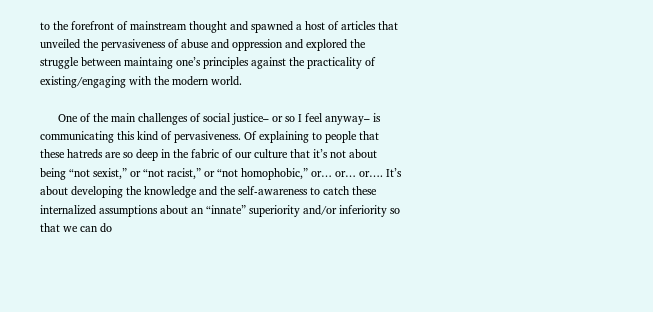to the forefront of mainstream thought and spawned a host of articles that unveiled the pervasiveness of abuse and oppression and explored the struggle between maintaing one’s principles against the practicality of existing/engaging with the modern world.

      One of the main challenges of social justice– or so I feel anyway– is communicating this kind of pervasiveness. Of explaining to people that these hatreds are so deep in the fabric of our culture that it’s not about being “not sexist,” or “not racist,” or “not homophobic,” or… or… or…. It’s about developing the knowledge and the self-awareness to catch these internalized assumptions about an “innate” superiority and/or inferiority so that we can do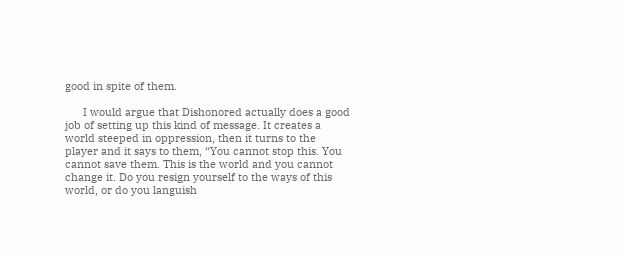good in spite of them.

      I would argue that Dishonored actually does a good job of setting up this kind of message. It creates a world steeped in oppression, then it turns to the player and it says to them, “You cannot stop this. You cannot save them. This is the world and you cannot change it. Do you resign yourself to the ways of this world, or do you languish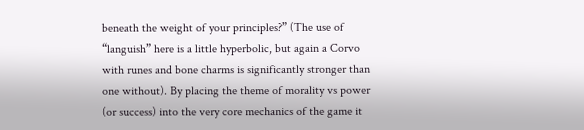beneath the weight of your principles?” (The use of “languish” here is a little hyperbolic, but again a Corvo with runes and bone charms is significantly stronger than one without). By placing the theme of morality vs power (or success) into the very core mechanics of the game it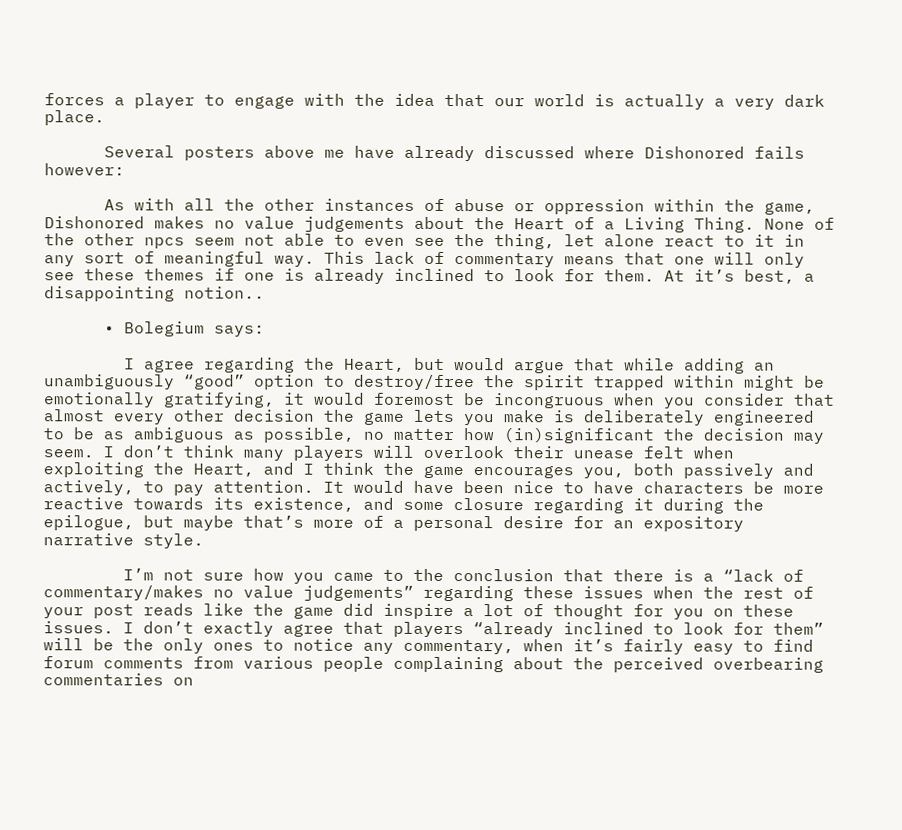forces a player to engage with the idea that our world is actually a very dark place.

      Several posters above me have already discussed where Dishonored fails however:

      As with all the other instances of abuse or oppression within the game, Dishonored makes no value judgements about the Heart of a Living Thing. None of the other npcs seem not able to even see the thing, let alone react to it in any sort of meaningful way. This lack of commentary means that one will only see these themes if one is already inclined to look for them. At it’s best, a disappointing notion..

      • Bolegium says:

        I agree regarding the Heart, but would argue that while adding an unambiguously “good” option to destroy/free the spirit trapped within might be emotionally gratifying, it would foremost be incongruous when you consider that almost every other decision the game lets you make is deliberately engineered to be as ambiguous as possible, no matter how (in)significant the decision may seem. I don’t think many players will overlook their unease felt when exploiting the Heart, and I think the game encourages you, both passively and actively, to pay attention. It would have been nice to have characters be more reactive towards its existence, and some closure regarding it during the epilogue, but maybe that’s more of a personal desire for an expository narrative style.

        I’m not sure how you came to the conclusion that there is a “lack of commentary/makes no value judgements” regarding these issues when the rest of your post reads like the game did inspire a lot of thought for you on these issues. I don’t exactly agree that players “already inclined to look for them” will be the only ones to notice any commentary, when it’s fairly easy to find forum comments from various people complaining about the perceived overbearing commentaries on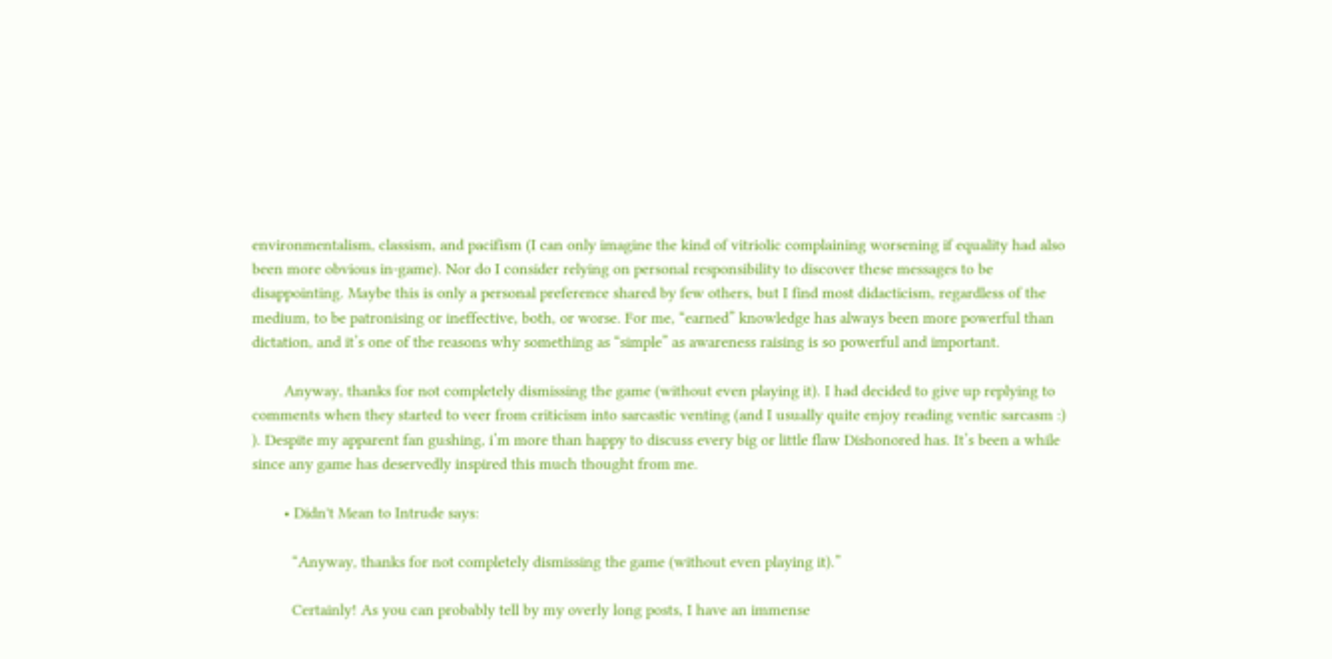environmentalism, classism, and pacifism (I can only imagine the kind of vitriolic complaining worsening if equality had also been more obvious in-game). Nor do I consider relying on personal responsibility to discover these messages to be disappointing. Maybe this is only a personal preference shared by few others, but I find most didacticism, regardless of the medium, to be patronising or ineffective, both, or worse. For me, “earned” knowledge has always been more powerful than dictation, and it’s one of the reasons why something as “simple” as awareness raising is so powerful and important.

        Anyway, thanks for not completely dismissing the game (without even playing it). I had decided to give up replying to comments when they started to veer from criticism into sarcastic venting (and I usually quite enjoy reading ventic sarcasm :) ). Despite my apparent fan gushing, i’m more than happy to discuss every big or little flaw Dishonored has. It’s been a while since any game has deservedly inspired this much thought from me.

        • Didn't Mean to Intrude says:

          “Anyway, thanks for not completely dismissing the game (without even playing it).”

          Certainly! As you can probably tell by my overly long posts, I have an immense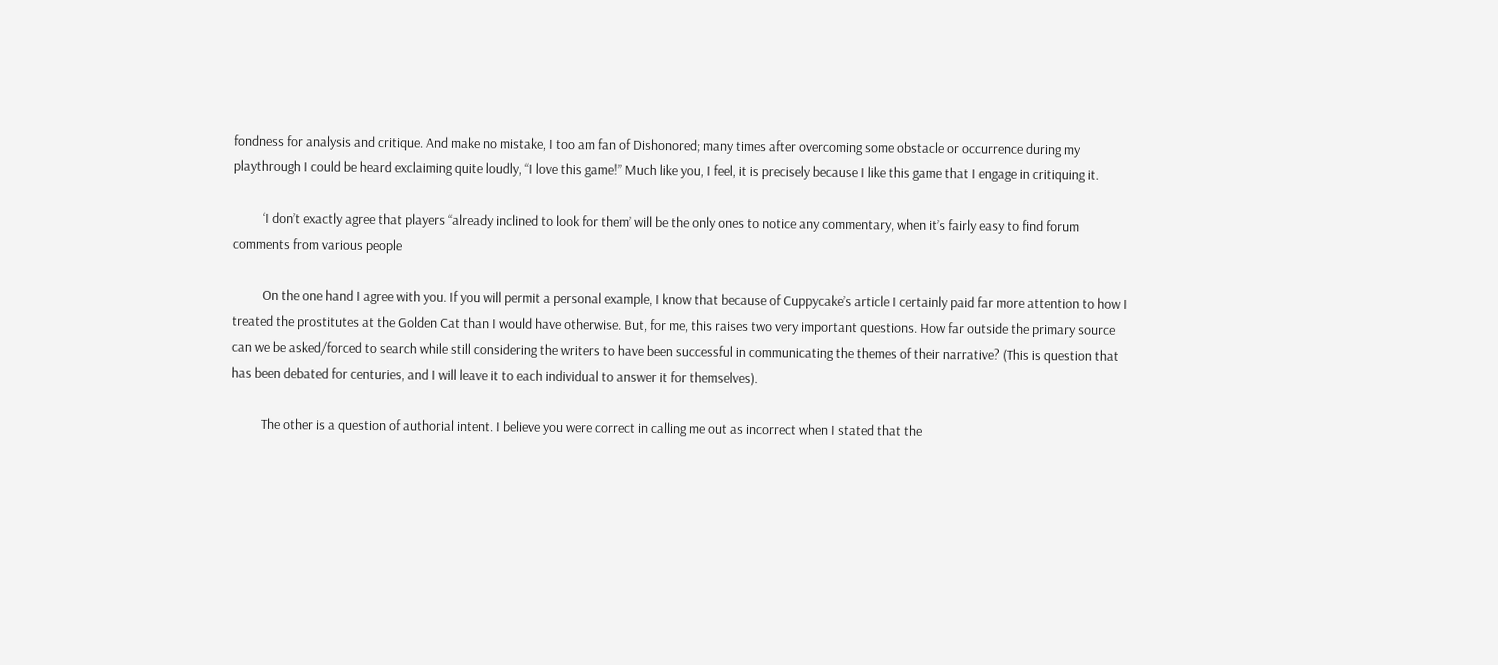fondness for analysis and critique. And make no mistake, I too am fan of Dishonored; many times after overcoming some obstacle or occurrence during my playthrough I could be heard exclaiming quite loudly, “I love this game!” Much like you, I feel, it is precisely because I like this game that I engage in critiquing it.

          ‘I don’t exactly agree that players “already inclined to look for them’ will be the only ones to notice any commentary, when it’s fairly easy to find forum comments from various people

          On the one hand I agree with you. If you will permit a personal example, I know that because of Cuppycake’s article I certainly paid far more attention to how I treated the prostitutes at the Golden Cat than I would have otherwise. But, for me, this raises two very important questions. How far outside the primary source can we be asked/forced to search while still considering the writers to have been successful in communicating the themes of their narrative? (This is question that has been debated for centuries, and I will leave it to each individual to answer it for themselves).

          The other is a question of authorial intent. I believe you were correct in calling me out as incorrect when I stated that the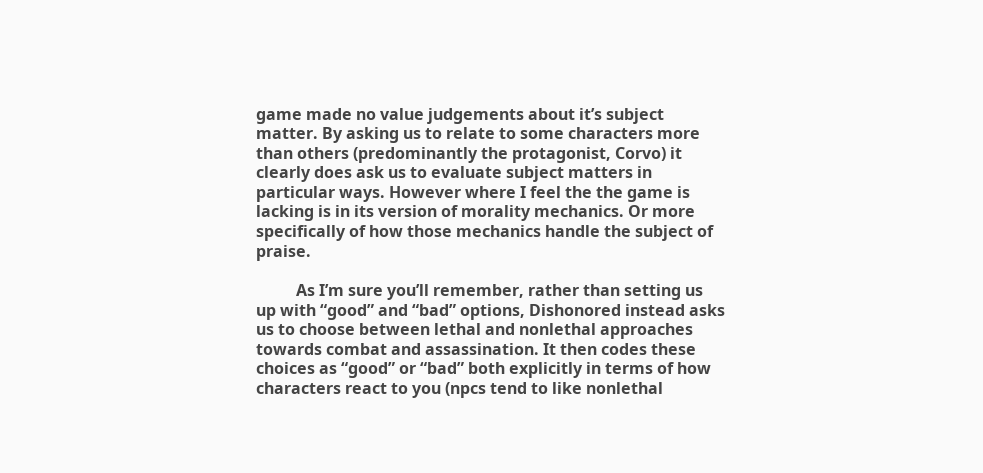game made no value judgements about it’s subject matter. By asking us to relate to some characters more than others (predominantly the protagonist, Corvo) it clearly does ask us to evaluate subject matters in particular ways. However where I feel the the game is lacking is in its version of morality mechanics. Or more specifically of how those mechanics handle the subject of praise.

          As I’m sure you’ll remember, rather than setting us up with “good” and “bad” options, Dishonored instead asks us to choose between lethal and nonlethal approaches towards combat and assassination. It then codes these choices as “good” or “bad” both explicitly in terms of how characters react to you (npcs tend to like nonlethal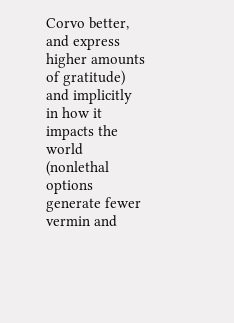Corvo better, and express higher amounts of gratitude) and implicitly in how it impacts the world (nonlethal options generate fewer vermin and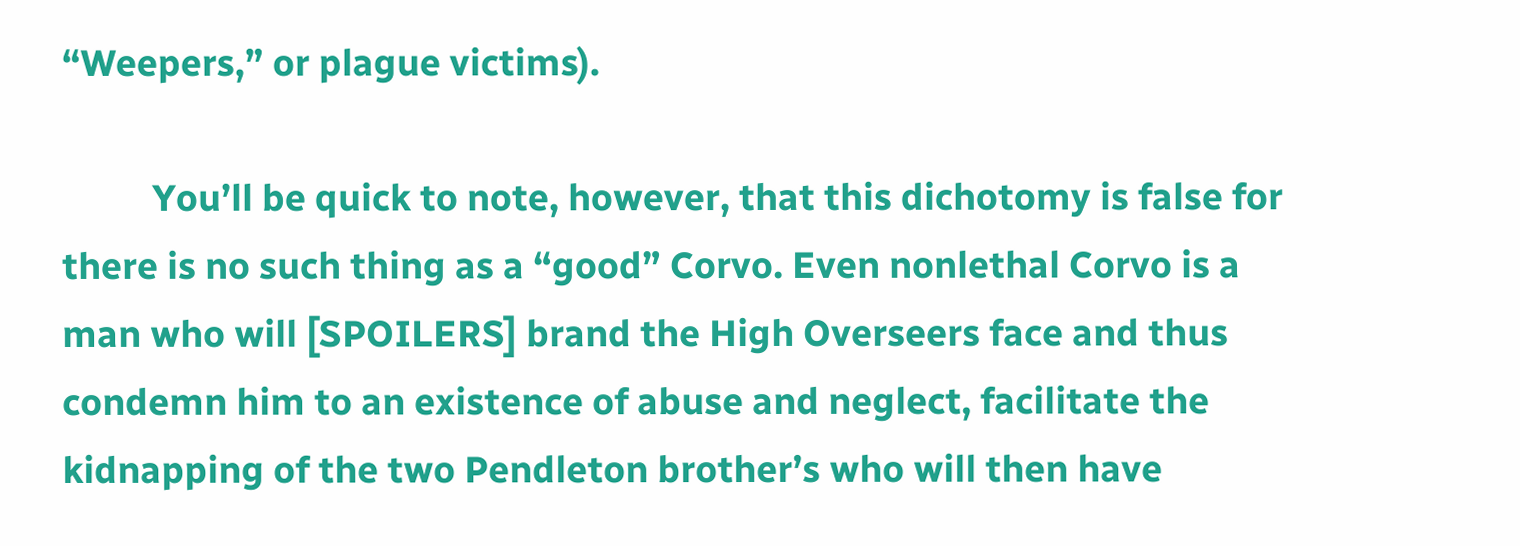“Weepers,” or plague victims).

          You’ll be quick to note, however, that this dichotomy is false for there is no such thing as a “good” Corvo. Even nonlethal Corvo is a man who will [SPOILERS] brand the High Overseers face and thus condemn him to an existence of abuse and neglect, facilitate the kidnapping of the two Pendleton brother’s who will then have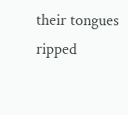their tongues ripped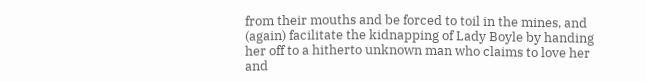from their mouths and be forced to toil in the mines, and (again) facilitate the kidnapping of Lady Boyle by handing her off to a hitherto unknown man who claims to love her and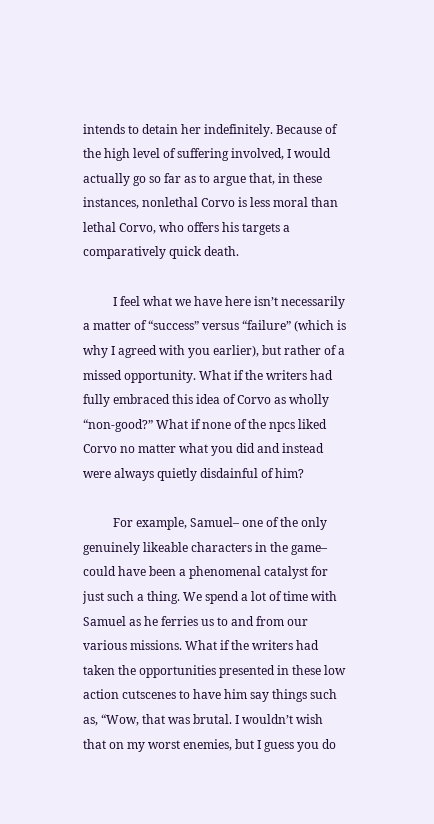intends to detain her indefinitely. Because of the high level of suffering involved, I would actually go so far as to argue that, in these instances, nonlethal Corvo is less moral than lethal Corvo, who offers his targets a comparatively quick death.

          I feel what we have here isn’t necessarily a matter of “success” versus “failure” (which is why I agreed with you earlier), but rather of a missed opportunity. What if the writers had fully embraced this idea of Corvo as wholly “non-good?” What if none of the npcs liked Corvo no matter what you did and instead were always quietly disdainful of him?

          For example, Samuel– one of the only genuinely likeable characters in the game– could have been a phenomenal catalyst for just such a thing. We spend a lot of time with Samuel as he ferries us to and from our various missions. What if the writers had taken the opportunities presented in these low action cutscenes to have him say things such as, “Wow, that was brutal. I wouldn’t wish that on my worst enemies, but I guess you do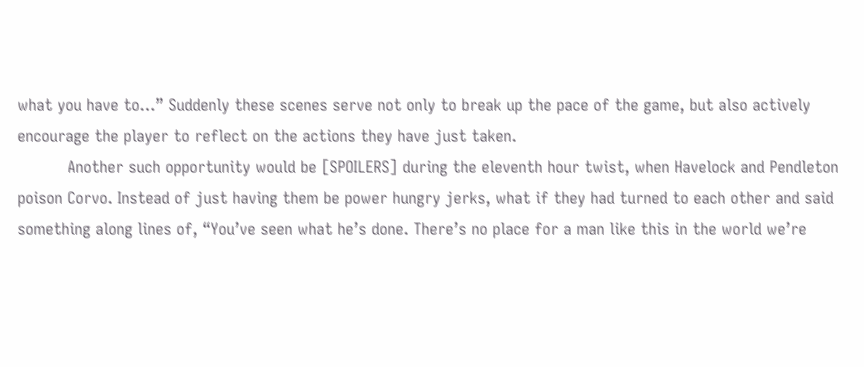what you have to…” Suddenly these scenes serve not only to break up the pace of the game, but also actively encourage the player to reflect on the actions they have just taken.
          Another such opportunity would be [SPOILERS] during the eleventh hour twist, when Havelock and Pendleton poison Corvo. Instead of just having them be power hungry jerks, what if they had turned to each other and said something along lines of, “You’ve seen what he’s done. There’s no place for a man like this in the world we’re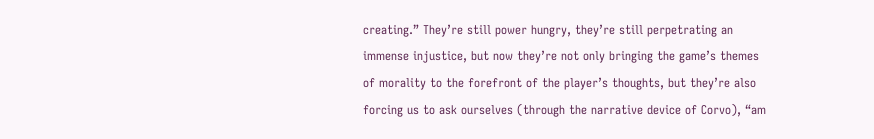creating.” They’re still power hungry, they’re still perpetrating an immense injustice, but now they’re not only bringing the game’s themes of morality to the forefront of the player’s thoughts, but they’re also forcing us to ask ourselves (through the narrative device of Corvo), “am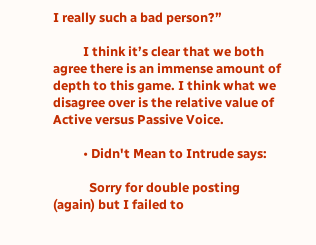I really such a bad person?”

          I think it’s clear that we both agree there is an immense amount of depth to this game. I think what we disagree over is the relative value of Active versus Passive Voice.

          • Didn't Mean to Intrude says:

            Sorry for double posting (again) but I failed to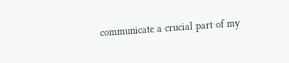communicate a crucial part of my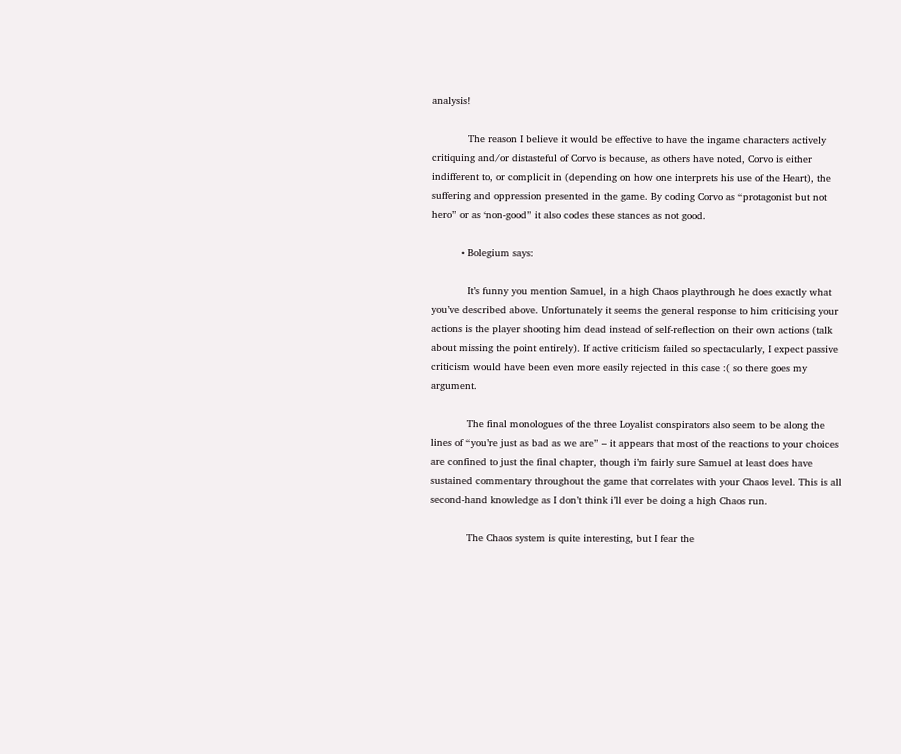analysis!

            The reason I believe it would be effective to have the ingame characters actively critiquing and/or distasteful of Corvo is because, as others have noted, Corvo is either indifferent to, or complicit in (depending on how one interprets his use of the Heart), the suffering and oppression presented in the game. By coding Corvo as “protagonist but not hero” or as ‘non-good” it also codes these stances as not good.

          • Bolegium says:

            It’s funny you mention Samuel, in a high Chaos playthrough he does exactly what you’ve described above. Unfortunately it seems the general response to him criticising your actions is the player shooting him dead instead of self-reflection on their own actions (talk about missing the point entirely). If active criticism failed so spectacularly, I expect passive criticism would have been even more easily rejected in this case :( so there goes my argument.

            The final monologues of the three Loyalist conspirators also seem to be along the lines of “you’re just as bad as we are” – it appears that most of the reactions to your choices are confined to just the final chapter, though i’m fairly sure Samuel at least does have sustained commentary throughout the game that correlates with your Chaos level. This is all second-hand knowledge as I don’t think i’ll ever be doing a high Chaos run.

            The Chaos system is quite interesting, but I fear the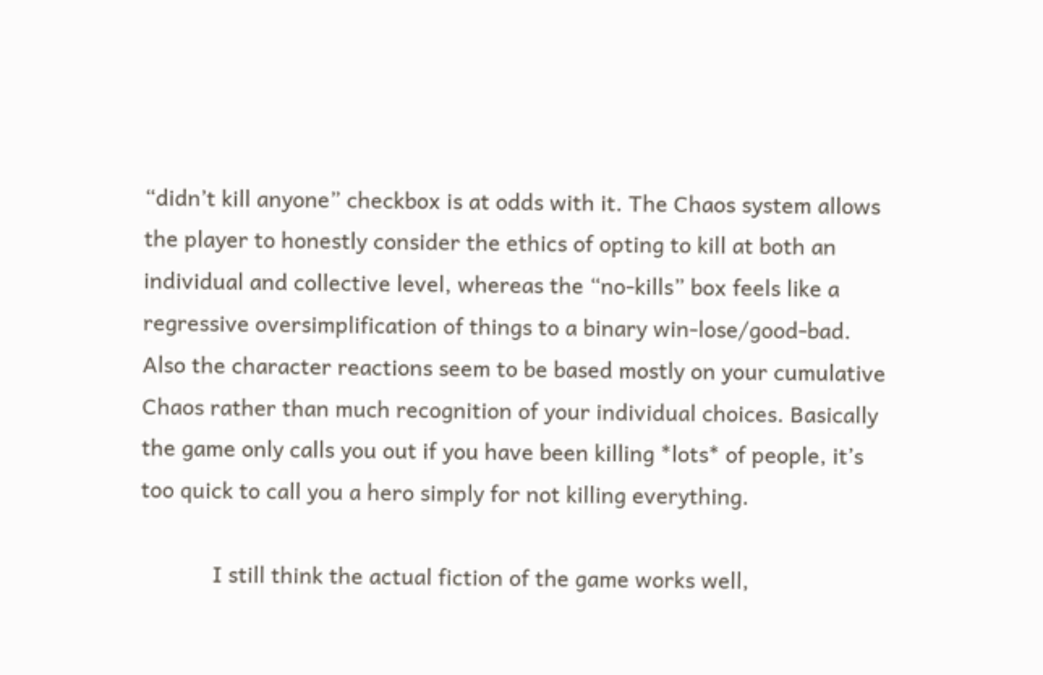“didn’t kill anyone” checkbox is at odds with it. The Chaos system allows the player to honestly consider the ethics of opting to kill at both an individual and collective level, whereas the “no-kills” box feels like a regressive oversimplification of things to a binary win-lose/good-bad. Also the character reactions seem to be based mostly on your cumulative Chaos rather than much recognition of your individual choices. Basically the game only calls you out if you have been killing *lots* of people, it’s too quick to call you a hero simply for not killing everything.

            I still think the actual fiction of the game works well,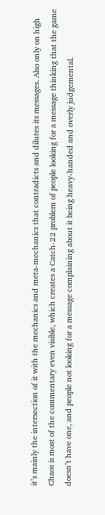it’s mainly the intersection of it with the mechanics and meta-mechanics that contradicts and dilutes its messages. Also only on high Chaos is most of the commentary even visible, which creates a Catch-22 problem of people looking for a message thinking that the game doesn’t have one, and people not looking for a message complaining about it being heavy-handed and overly judgemental.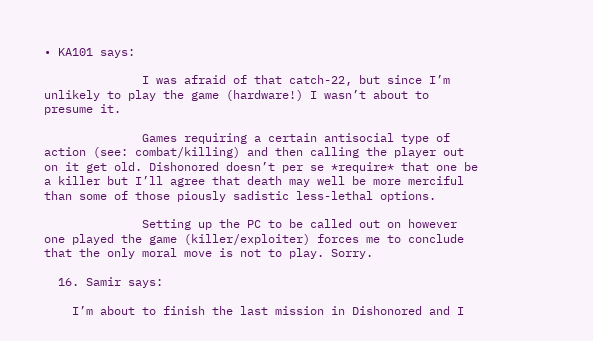• KA101 says:

              I was afraid of that catch-22, but since I’m unlikely to play the game (hardware!) I wasn’t about to presume it.

              Games requiring a certain antisocial type of action (see: combat/killing) and then calling the player out on it get old. Dishonored doesn’t per se *require* that one be a killer but I’ll agree that death may well be more merciful than some of those piously sadistic less-lethal options.

              Setting up the PC to be called out on however one played the game (killer/exploiter) forces me to conclude that the only moral move is not to play. Sorry.

  16. Samir says:

    I’m about to finish the last mission in Dishonored and I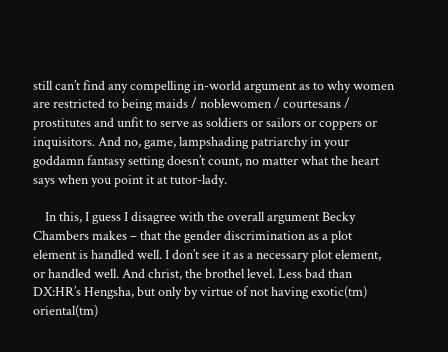still can’t find any compelling in-world argument as to why women are restricted to being maids / noblewomen / courtesans / prostitutes and unfit to serve as soldiers or sailors or coppers or inquisitors. And no, game, lampshading patriarchy in your goddamn fantasy setting doesn’t count, no matter what the heart says when you point it at tutor-lady.

    In this, I guess I disagree with the overall argument Becky Chambers makes – that the gender discrimination as a plot element is handled well. I don’t see it as a necessary plot element, or handled well. And christ, the brothel level. Less bad than DX:HR’s Hengsha, but only by virtue of not having exotic(tm) oriental(tm)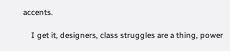accents.

    I get it, designers, class struggles are a thing, power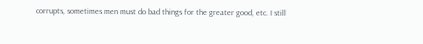corrupts, sometimes men must do bad things for the greater good, etc. I still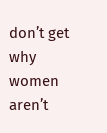don’t get why women aren’t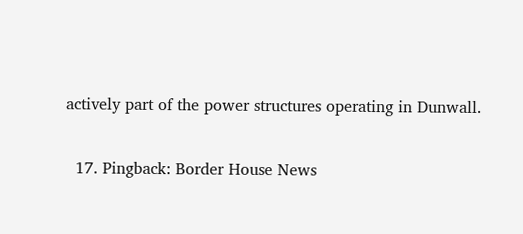actively part of the power structures operating in Dunwall.

  17. Pingback: Border House News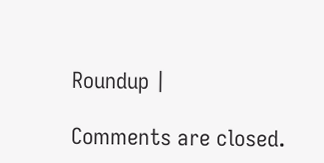Roundup |

Comments are closed.